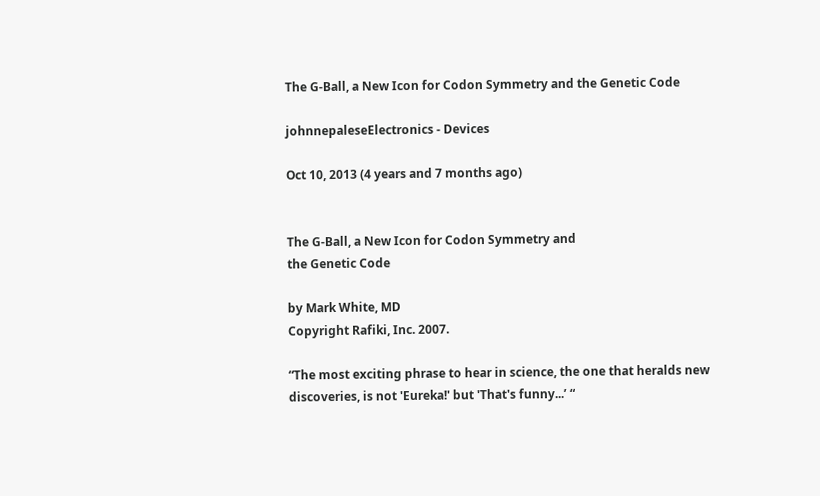The G-Ball, a New Icon for Codon Symmetry and the Genetic Code

johnnepaleseElectronics - Devices

Oct 10, 2013 (4 years and 7 months ago)


The G-Ball, a New Icon for Codon Symmetry and
the Genetic Code

by Mark White, MD
Copyright Rafiki, Inc. 2007.

“The most exciting phrase to hear in science, the one that heralds new
discoveries, is not 'Eureka!' but 'That's funny...’ “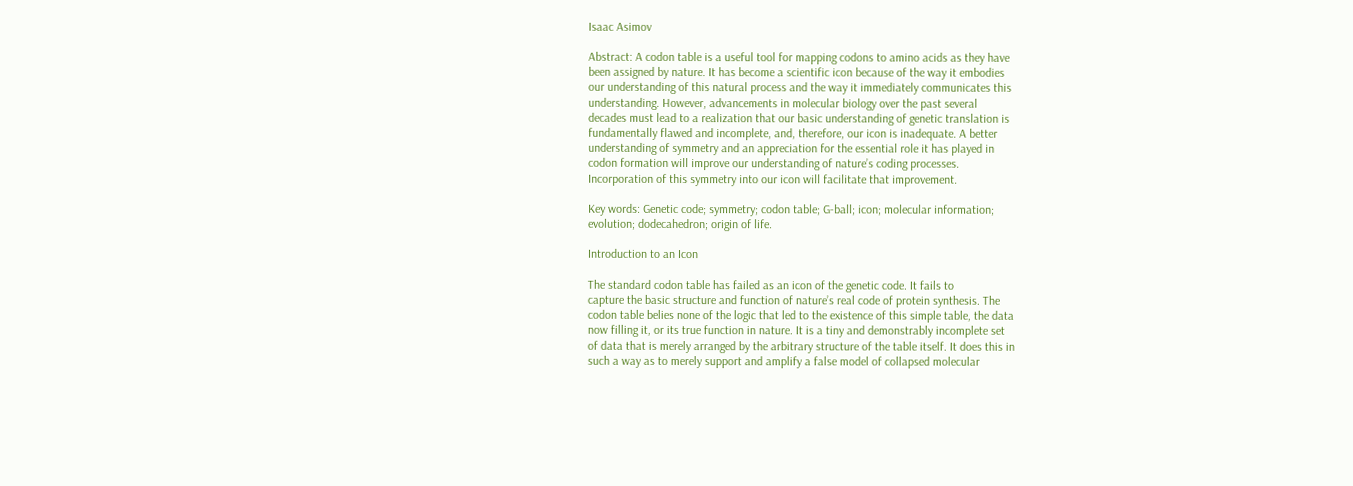Isaac Asimov

Abstract: A codon table is a useful tool for mapping codons to amino acids as they have
been assigned by nature. It has become a scientific icon because of the way it embodies
our understanding of this natural process and the way it immediately communicates this
understanding. However, advancements in molecular biology over the past several
decades must lead to a realization that our basic understanding of genetic translation is
fundamentally flawed and incomplete, and, therefore, our icon is inadequate. A better
understanding of symmetry and an appreciation for the essential role it has played in
codon formation will improve our understanding of nature’s coding processes.
Incorporation of this symmetry into our icon will facilitate that improvement.

Key words: Genetic code; symmetry; codon table; G-ball; icon; molecular information;
evolution; dodecahedron; origin of life.

Introduction to an Icon

The standard codon table has failed as an icon of the genetic code. It fails to
capture the basic structure and function of nature’s real code of protein synthesis. The
codon table belies none of the logic that led to the existence of this simple table, the data
now filling it, or its true function in nature. It is a tiny and demonstrably incomplete set
of data that is merely arranged by the arbitrary structure of the table itself. It does this in
such a way as to merely support and amplify a false model of collapsed molecular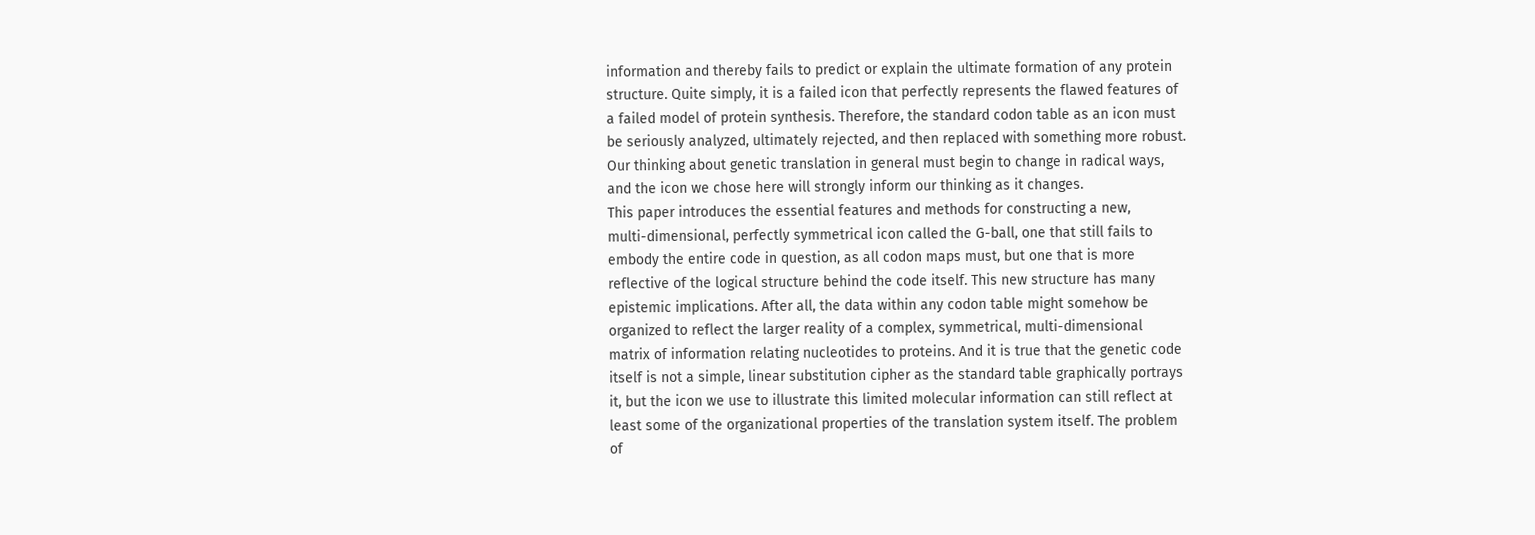information and thereby fails to predict or explain the ultimate formation of any protein
structure. Quite simply, it is a failed icon that perfectly represents the flawed features of
a failed model of protein synthesis. Therefore, the standard codon table as an icon must
be seriously analyzed, ultimately rejected, and then replaced with something more robust.
Our thinking about genetic translation in general must begin to change in radical ways,
and the icon we chose here will strongly inform our thinking as it changes.
This paper introduces the essential features and methods for constructing a new,
multi-dimensional, perfectly symmetrical icon called the G-ball, one that still fails to
embody the entire code in question, as all codon maps must, but one that is more
reflective of the logical structure behind the code itself. This new structure has many
epistemic implications. After all, the data within any codon table might somehow be
organized to reflect the larger reality of a complex, symmetrical, multi-dimensional
matrix of information relating nucleotides to proteins. And it is true that the genetic code
itself is not a simple, linear substitution cipher as the standard table graphically portrays
it, but the icon we use to illustrate this limited molecular information can still reflect at
least some of the organizational properties of the translation system itself. The problem
of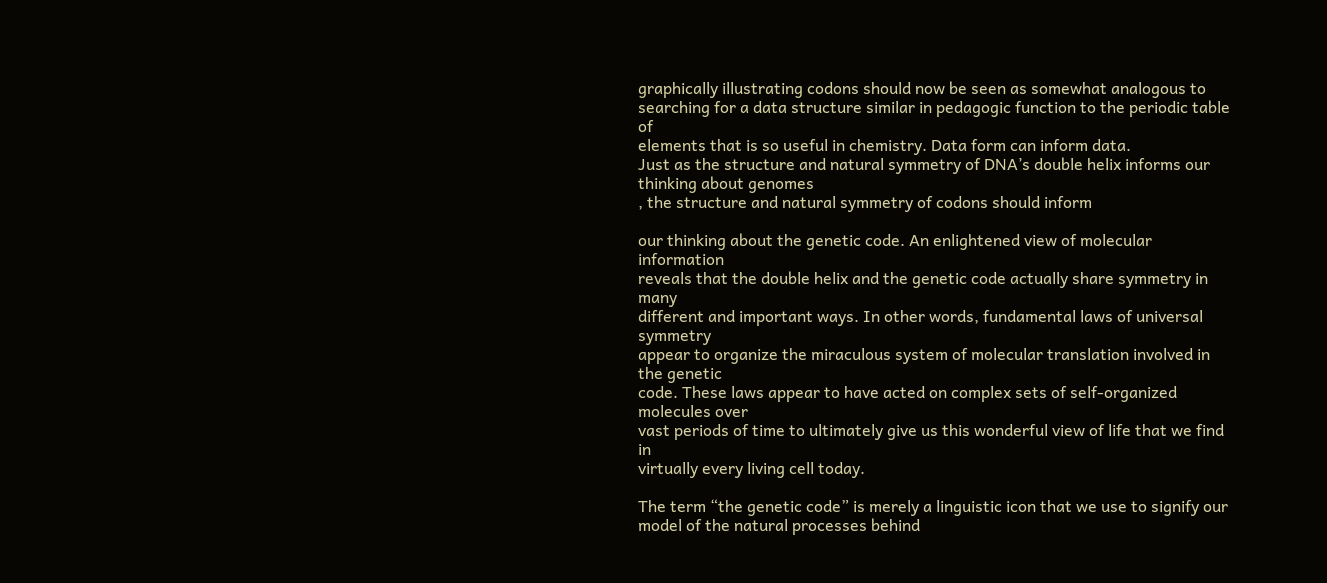graphically illustrating codons should now be seen as somewhat analogous to
searching for a data structure similar in pedagogic function to the periodic table of
elements that is so useful in chemistry. Data form can inform data.
Just as the structure and natural symmetry of DNA’s double helix informs our
thinking about genomes
, the structure and natural symmetry of codons should inform

our thinking about the genetic code. An enlightened view of molecular information
reveals that the double helix and the genetic code actually share symmetry in many
different and important ways. In other words, fundamental laws of universal symmetry
appear to organize the miraculous system of molecular translation involved in the genetic
code. These laws appear to have acted on complex sets of self-organized molecules over
vast periods of time to ultimately give us this wonderful view of life that we find in
virtually every living cell today.

The term “the genetic code” is merely a linguistic icon that we use to signify our
model of the natural processes behind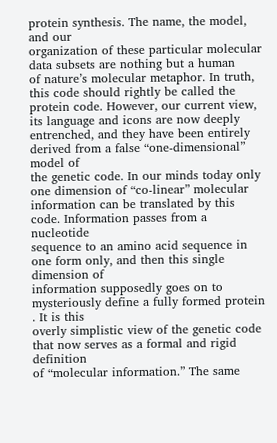protein synthesis. The name, the model, and our
organization of these particular molecular data subsets are nothing but a human
of nature’s molecular metaphor. In truth, this code should rightly be called the
protein code. However, our current view, its language and icons are now deeply
entrenched, and they have been entirely derived from a false “one-dimensional” model of
the genetic code. In our minds today only one dimension of “co-linear” molecular
information can be translated by this code. Information passes from a nucleotide
sequence to an amino acid sequence in one form only, and then this single dimension of
information supposedly goes on to mysteriously define a fully formed protein
. It is this
overly simplistic view of the genetic code that now serves as a formal and rigid definition
of “molecular information.” The same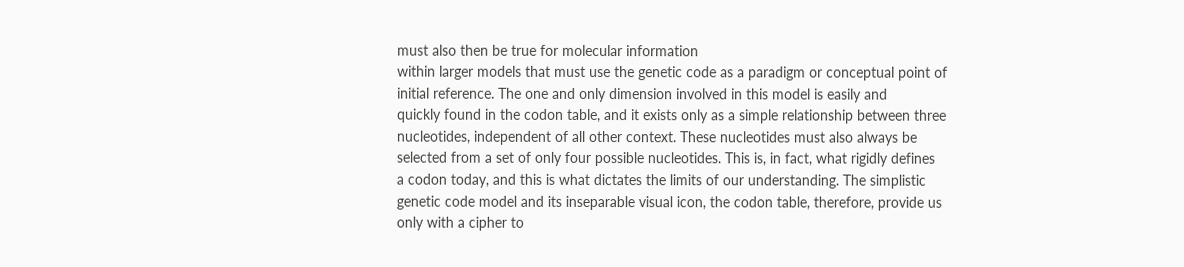must also then be true for molecular information
within larger models that must use the genetic code as a paradigm or conceptual point of
initial reference. The one and only dimension involved in this model is easily and
quickly found in the codon table, and it exists only as a simple relationship between three
nucleotides, independent of all other context. These nucleotides must also always be
selected from a set of only four possible nucleotides. This is, in fact, what rigidly defines
a codon today, and this is what dictates the limits of our understanding. The simplistic
genetic code model and its inseparable visual icon, the codon table, therefore, provide us
only with a cipher to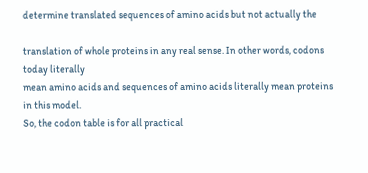determine translated sequences of amino acids but not actually the

translation of whole proteins in any real sense. In other words, codons today literally
mean amino acids and sequences of amino acids literally mean proteins in this model.
So, the codon table is for all practical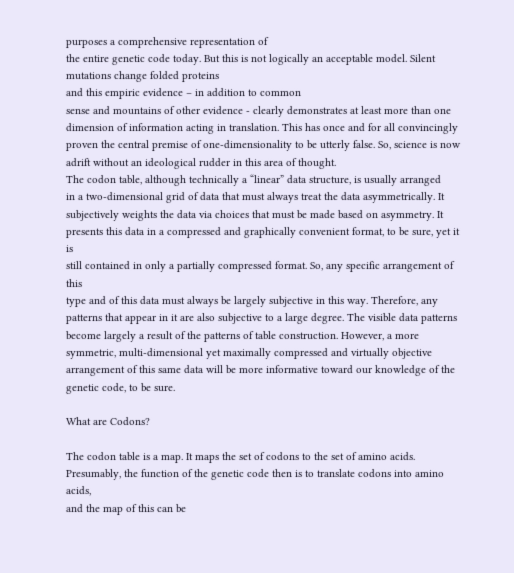purposes a comprehensive representation of
the entire genetic code today. But this is not logically an acceptable model. Silent
mutations change folded proteins
and this empiric evidence – in addition to common
sense and mountains of other evidence - clearly demonstrates at least more than one
dimension of information acting in translation. This has once and for all convincingly
proven the central premise of one-dimensionality to be utterly false. So, science is now
adrift without an ideological rudder in this area of thought.
The codon table, although technically a “linear” data structure, is usually arranged
in a two-dimensional grid of data that must always treat the data asymmetrically. It
subjectively weights the data via choices that must be made based on asymmetry. It
presents this data in a compressed and graphically convenient format, to be sure, yet it is
still contained in only a partially compressed format. So, any specific arrangement of this
type and of this data must always be largely subjective in this way. Therefore, any
patterns that appear in it are also subjective to a large degree. The visible data patterns
become largely a result of the patterns of table construction. However, a more
symmetric, multi-dimensional yet maximally compressed and virtually objective
arrangement of this same data will be more informative toward our knowledge of the
genetic code, to be sure.

What are Codons?

The codon table is a map. It maps the set of codons to the set of amino acids.
Presumably, the function of the genetic code then is to translate codons into amino acids,
and the map of this can be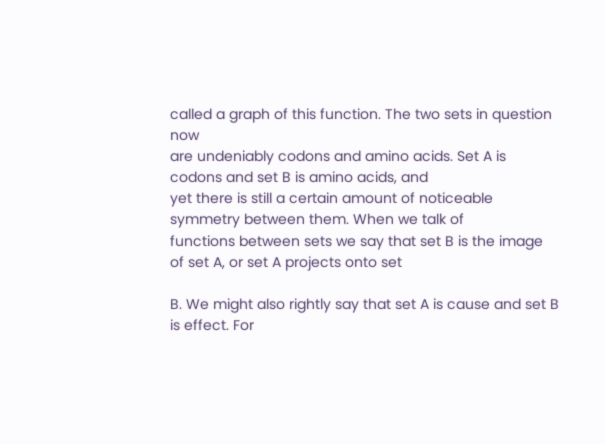called a graph of this function. The two sets in question now
are undeniably codons and amino acids. Set A is codons and set B is amino acids, and
yet there is still a certain amount of noticeable symmetry between them. When we talk of
functions between sets we say that set B is the image of set A, or set A projects onto set

B. We might also rightly say that set A is cause and set B is effect. For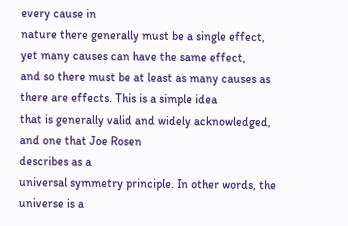every cause in
nature there generally must be a single effect, yet many causes can have the same effect,
and so there must be at least as many causes as there are effects. This is a simple idea
that is generally valid and widely acknowledged, and one that Joe Rosen
describes as a
universal symmetry principle. In other words, the universe is a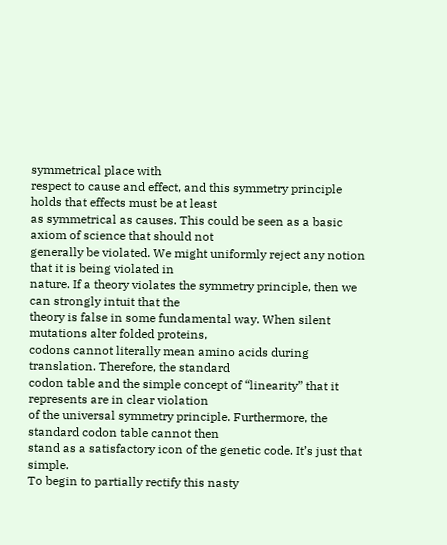symmetrical place with
respect to cause and effect, and this symmetry principle holds that effects must be at least
as symmetrical as causes. This could be seen as a basic axiom of science that should not
generally be violated. We might uniformly reject any notion that it is being violated in
nature. If a theory violates the symmetry principle, then we can strongly intuit that the
theory is false in some fundamental way. When silent mutations alter folded proteins,
codons cannot literally mean amino acids during translation. Therefore, the standard
codon table and the simple concept of “linearity” that it represents are in clear violation
of the universal symmetry principle. Furthermore, the standard codon table cannot then
stand as a satisfactory icon of the genetic code. It’s just that simple.
To begin to partially rectify this nasty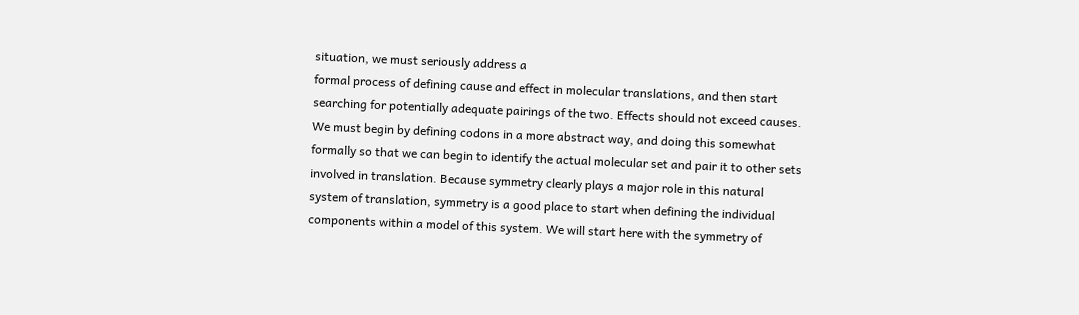situation, we must seriously address a
formal process of defining cause and effect in molecular translations, and then start
searching for potentially adequate pairings of the two. Effects should not exceed causes.
We must begin by defining codons in a more abstract way, and doing this somewhat
formally so that we can begin to identify the actual molecular set and pair it to other sets
involved in translation. Because symmetry clearly plays a major role in this natural
system of translation, symmetry is a good place to start when defining the individual
components within a model of this system. We will start here with the symmetry of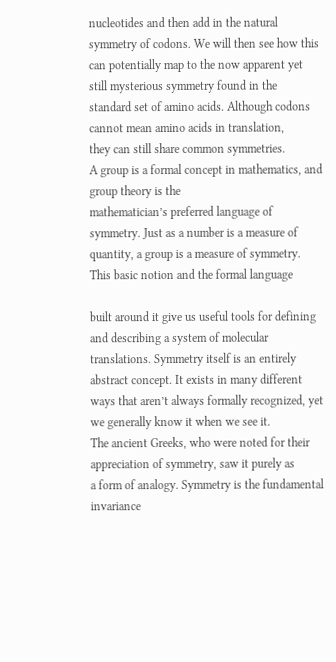nucleotides and then add in the natural symmetry of codons. We will then see how this
can potentially map to the now apparent yet still mysterious symmetry found in the
standard set of amino acids. Although codons cannot mean amino acids in translation,
they can still share common symmetries.
A group is a formal concept in mathematics, and group theory is the
mathematician’s preferred language of symmetry. Just as a number is a measure of
quantity, a group is a measure of symmetry. This basic notion and the formal language

built around it give us useful tools for defining and describing a system of molecular
translations. Symmetry itself is an entirely abstract concept. It exists in many different
ways that aren’t always formally recognized, yet we generally know it when we see it.
The ancient Greeks, who were noted for their appreciation of symmetry, saw it purely as
a form of analogy. Symmetry is the fundamental invariance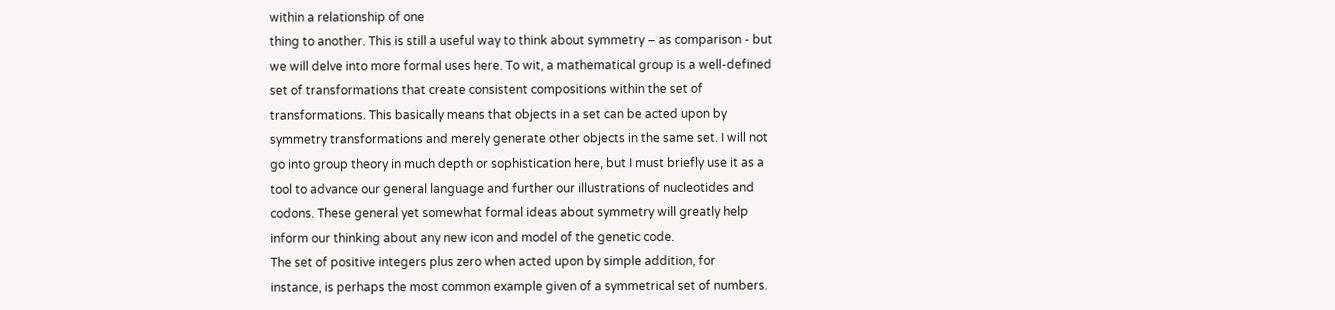within a relationship of one
thing to another. This is still a useful way to think about symmetry – as comparison - but
we will delve into more formal uses here. To wit, a mathematical group is a well-defined
set of transformations that create consistent compositions within the set of
transformations. This basically means that objects in a set can be acted upon by
symmetry transformations and merely generate other objects in the same set. I will not
go into group theory in much depth or sophistication here, but I must briefly use it as a
tool to advance our general language and further our illustrations of nucleotides and
codons. These general yet somewhat formal ideas about symmetry will greatly help
inform our thinking about any new icon and model of the genetic code.
The set of positive integers plus zero when acted upon by simple addition, for
instance, is perhaps the most common example given of a symmetrical set of numbers.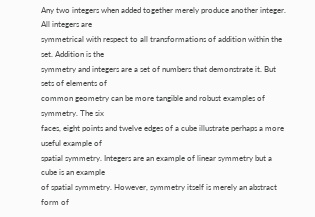Any two integers when added together merely produce another integer. All integers are
symmetrical with respect to all transformations of addition within the set. Addition is the
symmetry and integers are a set of numbers that demonstrate it. But sets of elements of
common geometry can be more tangible and robust examples of symmetry. The six
faces, eight points and twelve edges of a cube illustrate perhaps a more useful example of
spatial symmetry. Integers are an example of linear symmetry but a cube is an example
of spatial symmetry. However, symmetry itself is merely an abstract form of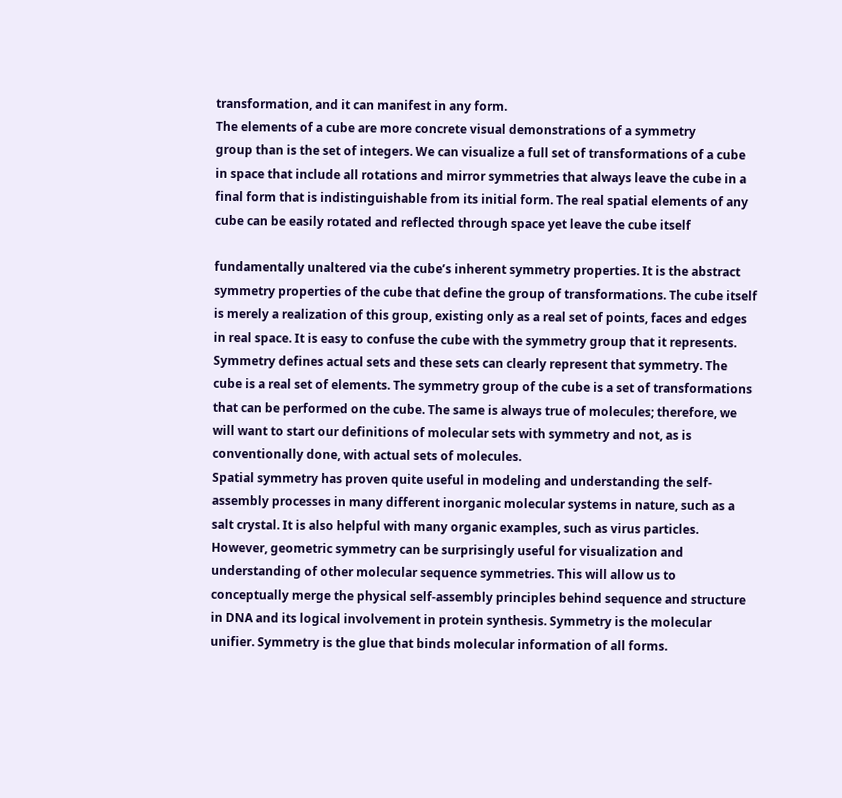transformation, and it can manifest in any form.
The elements of a cube are more concrete visual demonstrations of a symmetry
group than is the set of integers. We can visualize a full set of transformations of a cube
in space that include all rotations and mirror symmetries that always leave the cube in a
final form that is indistinguishable from its initial form. The real spatial elements of any
cube can be easily rotated and reflected through space yet leave the cube itself

fundamentally unaltered via the cube’s inherent symmetry properties. It is the abstract
symmetry properties of the cube that define the group of transformations. The cube itself
is merely a realization of this group, existing only as a real set of points, faces and edges
in real space. It is easy to confuse the cube with the symmetry group that it represents.
Symmetry defines actual sets and these sets can clearly represent that symmetry. The
cube is a real set of elements. The symmetry group of the cube is a set of transformations
that can be performed on the cube. The same is always true of molecules; therefore, we
will want to start our definitions of molecular sets with symmetry and not, as is
conventionally done, with actual sets of molecules.
Spatial symmetry has proven quite useful in modeling and understanding the self-
assembly processes in many different inorganic molecular systems in nature, such as a
salt crystal. It is also helpful with many organic examples, such as virus particles.
However, geometric symmetry can be surprisingly useful for visualization and
understanding of other molecular sequence symmetries. This will allow us to
conceptually merge the physical self-assembly principles behind sequence and structure
in DNA and its logical involvement in protein synthesis. Symmetry is the molecular
unifier. Symmetry is the glue that binds molecular information of all forms.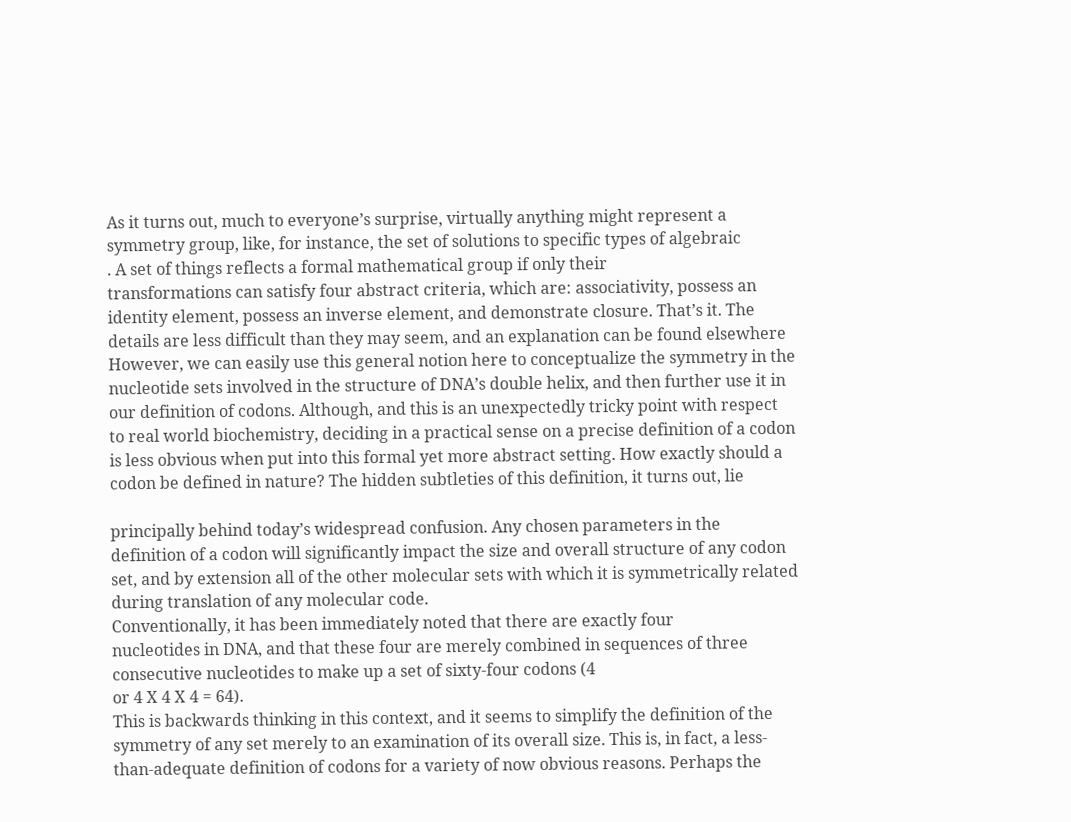As it turns out, much to everyone’s surprise, virtually anything might represent a
symmetry group, like, for instance, the set of solutions to specific types of algebraic
. A set of things reflects a formal mathematical group if only their
transformations can satisfy four abstract criteria, which are: associativity, possess an
identity element, possess an inverse element, and demonstrate closure. That’s it. The
details are less difficult than they may seem, and an explanation can be found elsewhere
However, we can easily use this general notion here to conceptualize the symmetry in the
nucleotide sets involved in the structure of DNA’s double helix, and then further use it in
our definition of codons. Although, and this is an unexpectedly tricky point with respect
to real world biochemistry, deciding in a practical sense on a precise definition of a codon
is less obvious when put into this formal yet more abstract setting. How exactly should a
codon be defined in nature? The hidden subtleties of this definition, it turns out, lie

principally behind today’s widespread confusion. Any chosen parameters in the
definition of a codon will significantly impact the size and overall structure of any codon
set, and by extension all of the other molecular sets with which it is symmetrically related
during translation of any molecular code.
Conventionally, it has been immediately noted that there are exactly four
nucleotides in DNA, and that these four are merely combined in sequences of three
consecutive nucleotides to make up a set of sixty-four codons (4
or 4 X 4 X 4 = 64).
This is backwards thinking in this context, and it seems to simplify the definition of the
symmetry of any set merely to an examination of its overall size. This is, in fact, a less-
than-adequate definition of codons for a variety of now obvious reasons. Perhaps the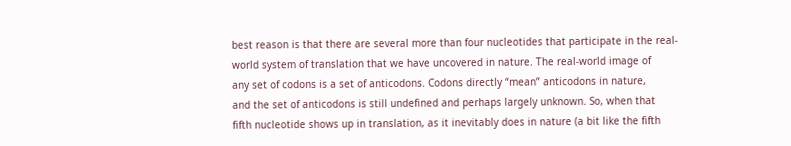best reason is that there are several more than four nucleotides that participate in the real-
world system of translation that we have uncovered in nature. The real-world image of
any set of codons is a set of anticodons. Codons directly “mean” anticodons in nature,
and the set of anticodons is still undefined and perhaps largely unknown. So, when that
fifth nucleotide shows up in translation, as it inevitably does in nature (a bit like the fifth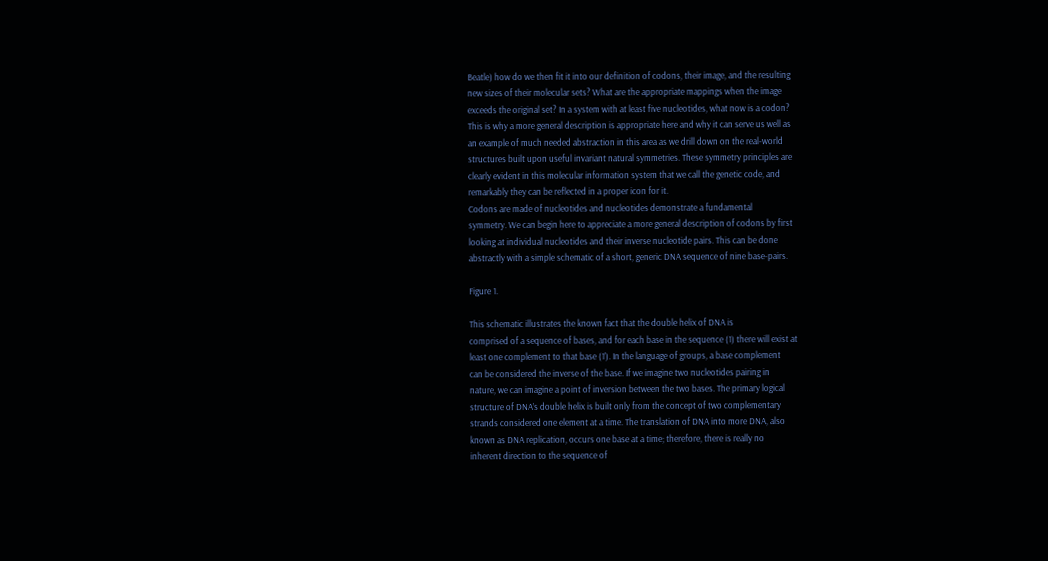Beatle) how do we then fit it into our definition of codons, their image, and the resulting
new sizes of their molecular sets? What are the appropriate mappings when the image
exceeds the original set? In a system with at least five nucleotides, what now is a codon?
This is why a more general description is appropriate here and why it can serve us well as
an example of much needed abstraction in this area as we drill down on the real-world
structures built upon useful invariant natural symmetries. These symmetry principles are
clearly evident in this molecular information system that we call the genetic code, and
remarkably they can be reflected in a proper icon for it.
Codons are made of nucleotides and nucleotides demonstrate a fundamental
symmetry. We can begin here to appreciate a more general description of codons by first
looking at individual nucleotides and their inverse nucleotide pairs. This can be done
abstractly with a simple schematic of a short, generic DNA sequence of nine base-pairs.

Figure 1.

This schematic illustrates the known fact that the double helix of DNA is
comprised of a sequence of bases, and for each base in the sequence (1) there will exist at
least one complement to that base (1’). In the language of groups, a base complement
can be considered the inverse of the base. If we imagine two nucleotides pairing in
nature, we can imagine a point of inversion between the two bases. The primary logical
structure of DNA’s double helix is built only from the concept of two complementary
strands considered one element at a time. The translation of DNA into more DNA, also
known as DNA replication, occurs one base at a time; therefore, there is really no
inherent direction to the sequence of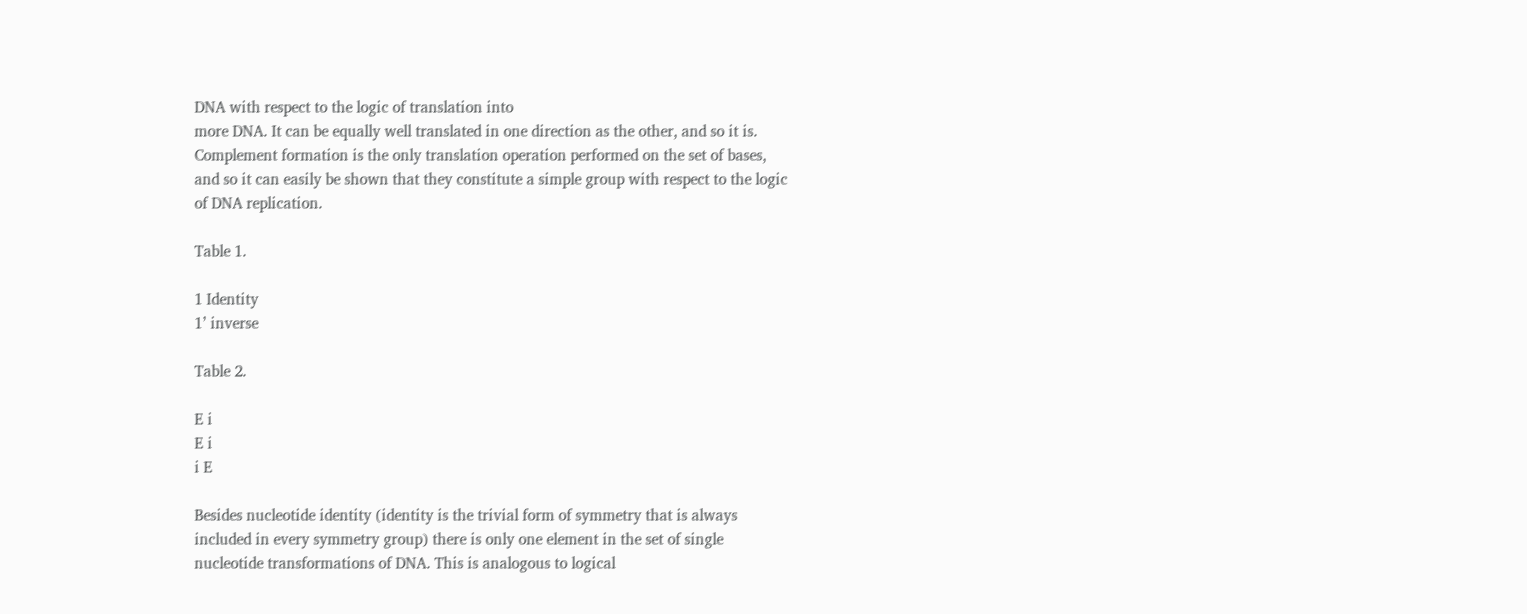DNA with respect to the logic of translation into
more DNA. It can be equally well translated in one direction as the other, and so it is.
Complement formation is the only translation operation performed on the set of bases,
and so it can easily be shown that they constitute a simple group with respect to the logic
of DNA replication.

Table 1.

1 Identity
1’ inverse

Table 2.

E i
E i
i E

Besides nucleotide identity (identity is the trivial form of symmetry that is always
included in every symmetry group) there is only one element in the set of single
nucleotide transformations of DNA. This is analogous to logical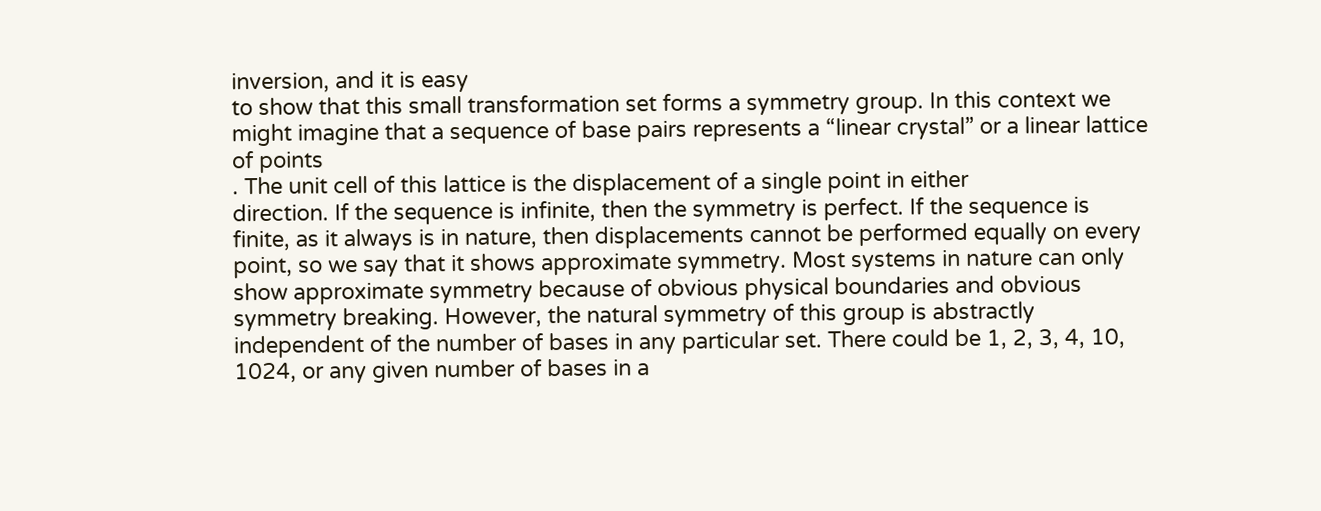inversion, and it is easy
to show that this small transformation set forms a symmetry group. In this context we
might imagine that a sequence of base pairs represents a “linear crystal” or a linear lattice
of points
. The unit cell of this lattice is the displacement of a single point in either
direction. If the sequence is infinite, then the symmetry is perfect. If the sequence is
finite, as it always is in nature, then displacements cannot be performed equally on every
point, so we say that it shows approximate symmetry. Most systems in nature can only
show approximate symmetry because of obvious physical boundaries and obvious
symmetry breaking. However, the natural symmetry of this group is abstractly
independent of the number of bases in any particular set. There could be 1, 2, 3, 4, 10,
1024, or any given number of bases in a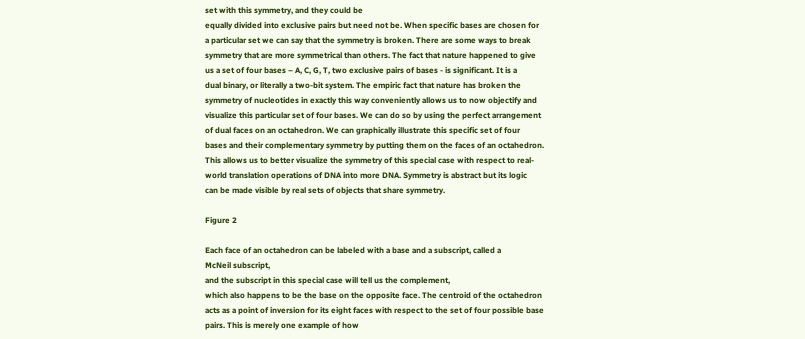set with this symmetry, and they could be
equally divided into exclusive pairs but need not be. When specific bases are chosen for
a particular set we can say that the symmetry is broken. There are some ways to break
symmetry that are more symmetrical than others. The fact that nature happened to give
us a set of four bases – A, C, G, T, two exclusive pairs of bases - is significant. It is a
dual binary, or literally a two-bit system. The empiric fact that nature has broken the
symmetry of nucleotides in exactly this way conveniently allows us to now objectify and
visualize this particular set of four bases. We can do so by using the perfect arrangement
of dual faces on an octahedron. We can graphically illustrate this specific set of four
bases and their complementary symmetry by putting them on the faces of an octahedron.
This allows us to better visualize the symmetry of this special case with respect to real-
world translation operations of DNA into more DNA. Symmetry is abstract but its logic
can be made visible by real sets of objects that share symmetry.

Figure 2

Each face of an octahedron can be labeled with a base and a subscript, called a
McNeil subscript,
and the subscript in this special case will tell us the complement,
which also happens to be the base on the opposite face. The centroid of the octahedron
acts as a point of inversion for its eight faces with respect to the set of four possible base
pairs. This is merely one example of how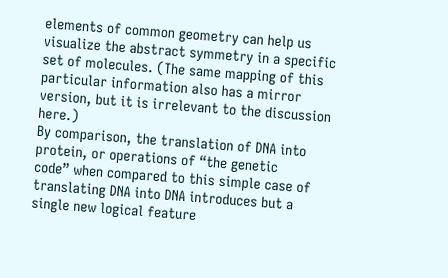elements of common geometry can help us
visualize the abstract symmetry in a specific set of molecules. (The same mapping of this
particular information also has a mirror version, but it is irrelevant to the discussion here.)
By comparison, the translation of DNA into protein, or operations of “the genetic
code” when compared to this simple case of translating DNA into DNA introduces but a
single new logical feature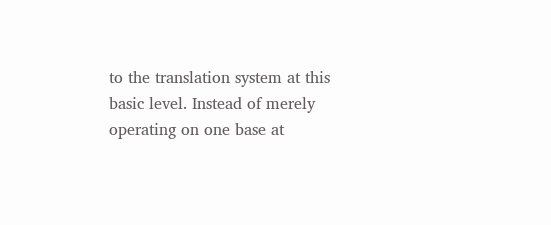to the translation system at this basic level. Instead of merely
operating on one base at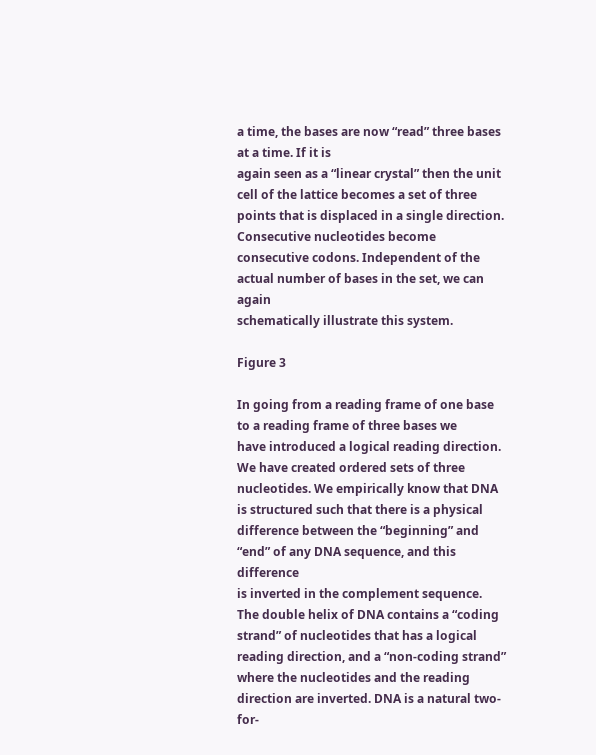a time, the bases are now “read” three bases at a time. If it is
again seen as a “linear crystal” then the unit cell of the lattice becomes a set of three
points that is displaced in a single direction. Consecutive nucleotides become
consecutive codons. Independent of the actual number of bases in the set, we can again
schematically illustrate this system.

Figure 3

In going from a reading frame of one base to a reading frame of three bases we
have introduced a logical reading direction. We have created ordered sets of three
nucleotides. We empirically know that DNA is structured such that there is a physical
difference between the “beginning” and “end” of any DNA sequence, and this difference
is inverted in the complement sequence. The double helix of DNA contains a “coding
strand” of nucleotides that has a logical reading direction, and a “non-coding strand”
where the nucleotides and the reading direction are inverted. DNA is a natural two-for-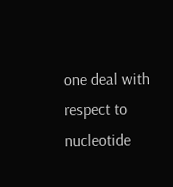one deal with respect to nucleotide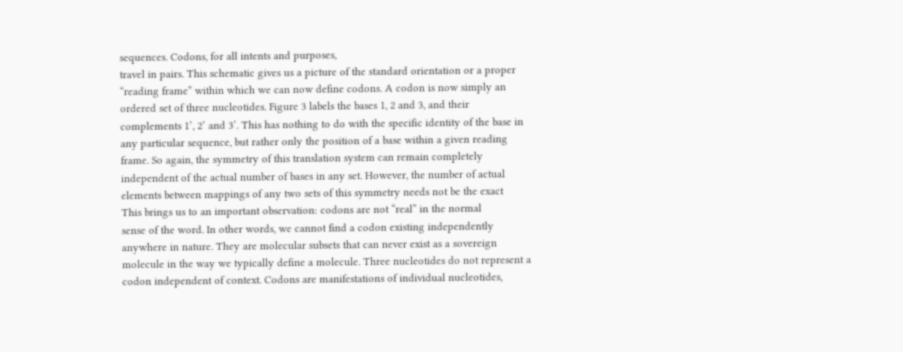sequences. Codons, for all intents and purposes,
travel in pairs. This schematic gives us a picture of the standard orientation or a proper
“reading frame” within which we can now define codons. A codon is now simply an
ordered set of three nucleotides. Figure 3 labels the bases 1, 2 and 3, and their
complements 1’, 2’ and 3’. This has nothing to do with the specific identity of the base in
any particular sequence, but rather only the position of a base within a given reading
frame. So again, the symmetry of this translation system can remain completely
independent of the actual number of bases in any set. However, the number of actual
elements between mappings of any two sets of this symmetry needs not be the exact
This brings us to an important observation: codons are not “real” in the normal
sense of the word. In other words, we cannot find a codon existing independently
anywhere in nature. They are molecular subsets that can never exist as a sovereign
molecule in the way we typically define a molecule. Three nucleotides do not represent a
codon independent of context. Codons are manifestations of individual nucleotides,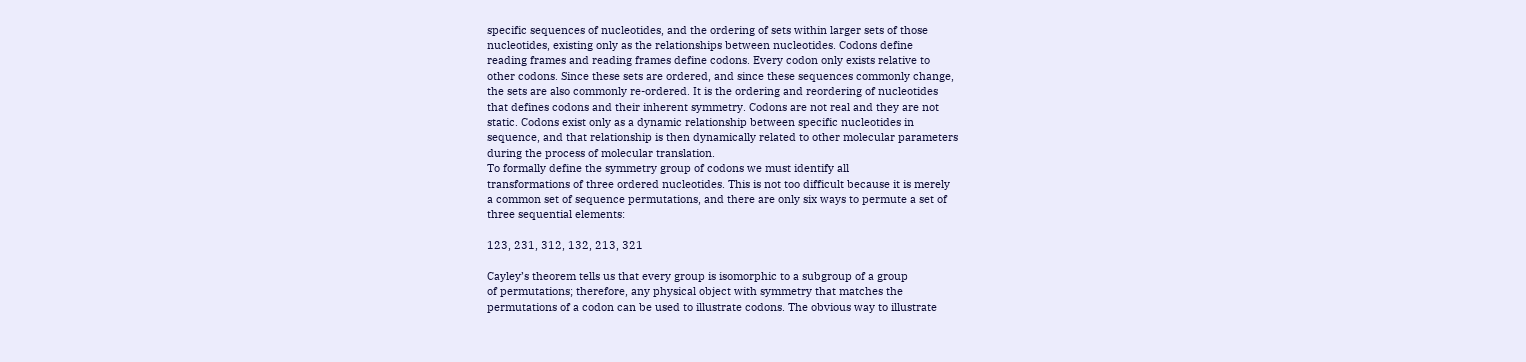specific sequences of nucleotides, and the ordering of sets within larger sets of those
nucleotides, existing only as the relationships between nucleotides. Codons define
reading frames and reading frames define codons. Every codon only exists relative to
other codons. Since these sets are ordered, and since these sequences commonly change,
the sets are also commonly re-ordered. It is the ordering and reordering of nucleotides
that defines codons and their inherent symmetry. Codons are not real and they are not
static. Codons exist only as a dynamic relationship between specific nucleotides in
sequence, and that relationship is then dynamically related to other molecular parameters
during the process of molecular translation.
To formally define the symmetry group of codons we must identify all
transformations of three ordered nucleotides. This is not too difficult because it is merely
a common set of sequence permutations, and there are only six ways to permute a set of
three sequential elements:

123, 231, 312, 132, 213, 321

Cayley’s theorem tells us that every group is isomorphic to a subgroup of a group
of permutations; therefore, any physical object with symmetry that matches the
permutations of a codon can be used to illustrate codons. The obvious way to illustrate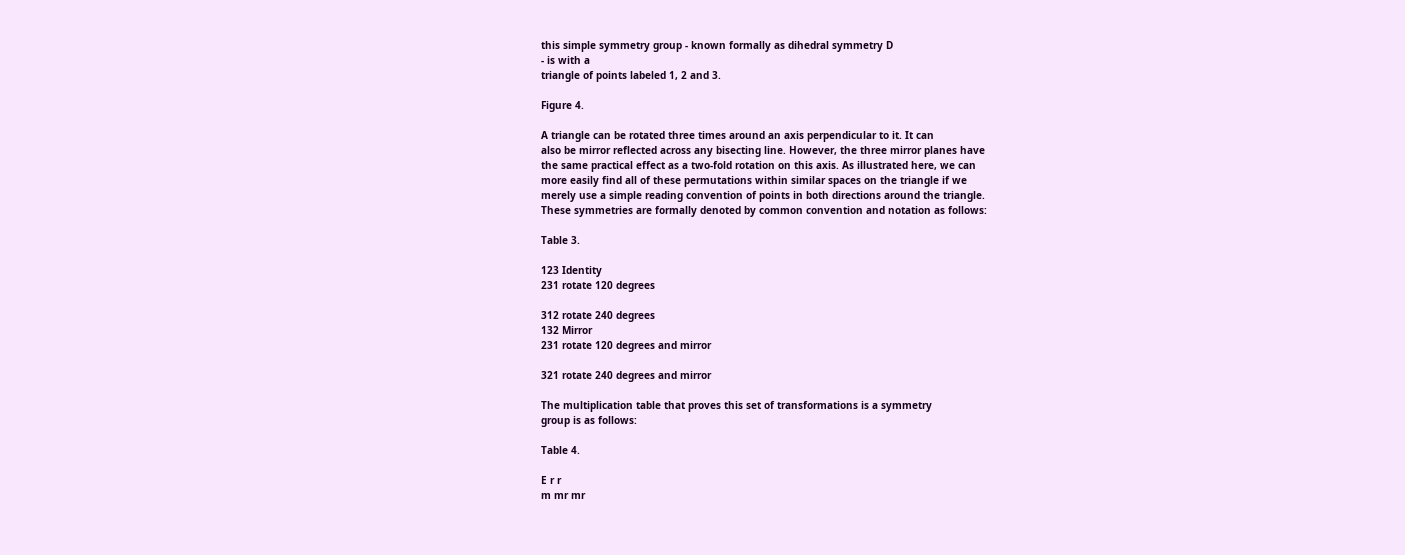this simple symmetry group - known formally as dihedral symmetry D
- is with a
triangle of points labeled 1, 2 and 3.

Figure 4.

A triangle can be rotated three times around an axis perpendicular to it. It can
also be mirror reflected across any bisecting line. However, the three mirror planes have
the same practical effect as a two-fold rotation on this axis. As illustrated here, we can
more easily find all of these permutations within similar spaces on the triangle if we
merely use a simple reading convention of points in both directions around the triangle.
These symmetries are formally denoted by common convention and notation as follows:

Table 3.

123 Identity
231 rotate 120 degrees

312 rotate 240 degrees
132 Mirror
231 rotate 120 degrees and mirror

321 rotate 240 degrees and mirror

The multiplication table that proves this set of transformations is a symmetry
group is as follows:

Table 4.

E r r
m mr mr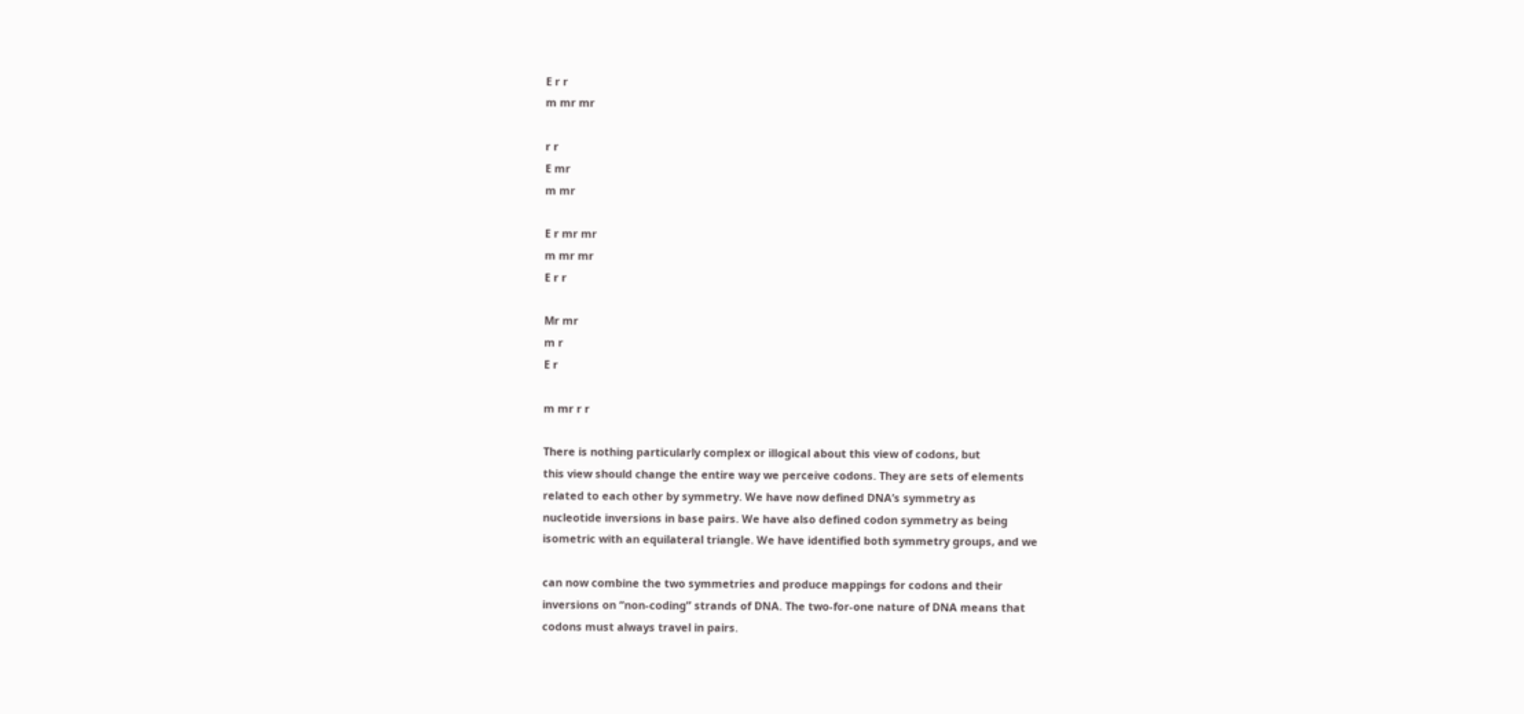E r r
m mr mr

r r
E mr
m mr

E r mr mr
m mr mr
E r r

Mr mr
m r
E r

m mr r r

There is nothing particularly complex or illogical about this view of codons, but
this view should change the entire way we perceive codons. They are sets of elements
related to each other by symmetry. We have now defined DNA’s symmetry as
nucleotide inversions in base pairs. We have also defined codon symmetry as being
isometric with an equilateral triangle. We have identified both symmetry groups, and we

can now combine the two symmetries and produce mappings for codons and their
inversions on “non-coding” strands of DNA. The two-for-one nature of DNA means that
codons must always travel in pairs.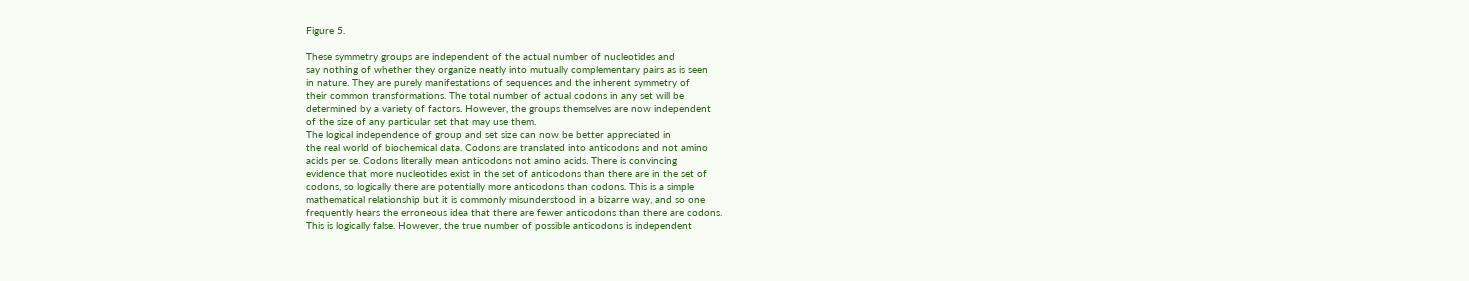Figure 5.

These symmetry groups are independent of the actual number of nucleotides and
say nothing of whether they organize neatly into mutually complementary pairs as is seen
in nature. They are purely manifestations of sequences and the inherent symmetry of
their common transformations. The total number of actual codons in any set will be
determined by a variety of factors. However, the groups themselves are now independent
of the size of any particular set that may use them.
The logical independence of group and set size can now be better appreciated in
the real world of biochemical data. Codons are translated into anticodons and not amino
acids per se. Codons literally mean anticodons not amino acids. There is convincing
evidence that more nucleotides exist in the set of anticodons than there are in the set of
codons, so logically there are potentially more anticodons than codons. This is a simple
mathematical relationship but it is commonly misunderstood in a bizarre way, and so one
frequently hears the erroneous idea that there are fewer anticodons than there are codons.
This is logically false. However, the true number of possible anticodons is independent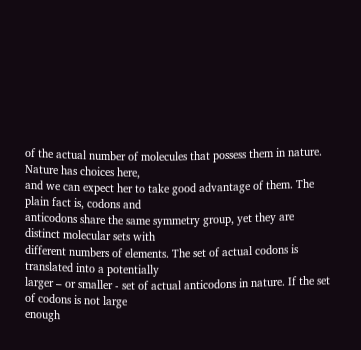of the actual number of molecules that possess them in nature. Nature has choices here,
and we can expect her to take good advantage of them. The plain fact is, codons and
anticodons share the same symmetry group, yet they are distinct molecular sets with
different numbers of elements. The set of actual codons is translated into a potentially
larger – or smaller - set of actual anticodons in nature. If the set of codons is not large
enough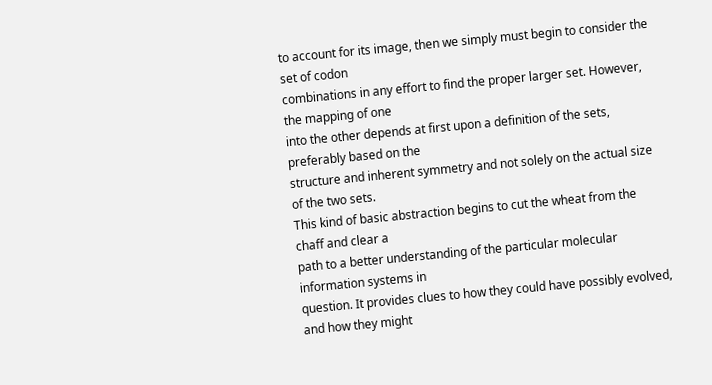to account for its image, then we simply must begin to consider the set of codon
combinations in any effort to find the proper larger set. However, the mapping of one
into the other depends at first upon a definition of the sets, preferably based on the
structure and inherent symmetry and not solely on the actual size of the two sets.
This kind of basic abstraction begins to cut the wheat from the chaff and clear a
path to a better understanding of the particular molecular information systems in
question. It provides clues to how they could have possibly evolved, and how they might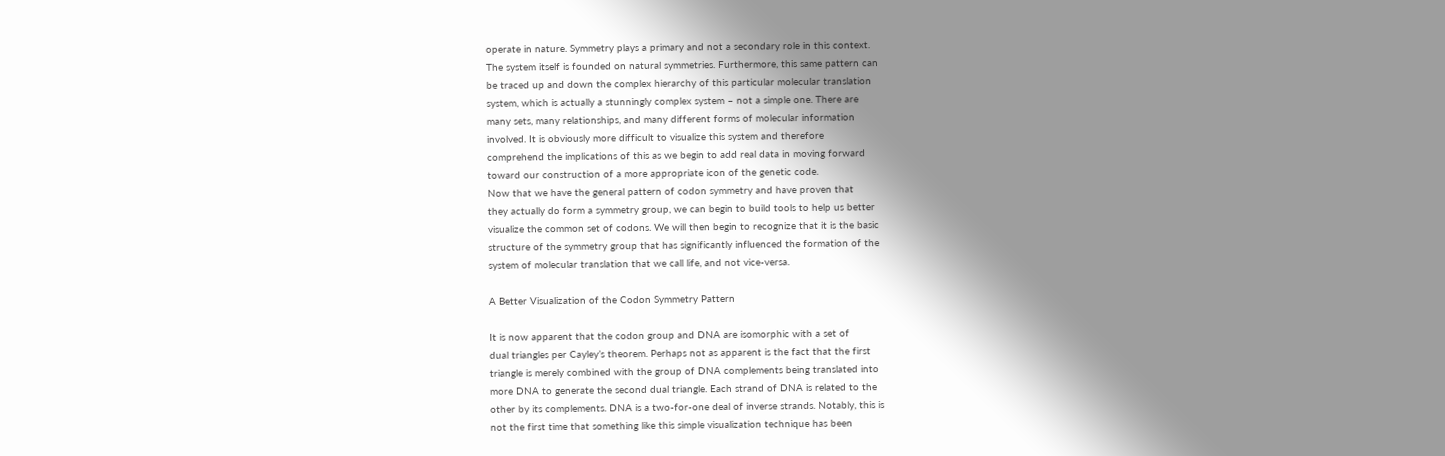operate in nature. Symmetry plays a primary and not a secondary role in this context.
The system itself is founded on natural symmetries. Furthermore, this same pattern can
be traced up and down the complex hierarchy of this particular molecular translation
system, which is actually a stunningly complex system – not a simple one. There are
many sets, many relationships, and many different forms of molecular information
involved. It is obviously more difficult to visualize this system and therefore
comprehend the implications of this as we begin to add real data in moving forward
toward our construction of a more appropriate icon of the genetic code.
Now that we have the general pattern of codon symmetry and have proven that
they actually do form a symmetry group, we can begin to build tools to help us better
visualize the common set of codons. We will then begin to recognize that it is the basic
structure of the symmetry group that has significantly influenced the formation of the
system of molecular translation that we call life, and not vice-versa.

A Better Visualization of the Codon Symmetry Pattern

It is now apparent that the codon group and DNA are isomorphic with a set of
dual triangles per Cayley’s theorem. Perhaps not as apparent is the fact that the first
triangle is merely combined with the group of DNA complements being translated into
more DNA to generate the second dual triangle. Each strand of DNA is related to the
other by its complements. DNA is a two-for-one deal of inverse strands. Notably, this is
not the first time that something like this simple visualization technique has been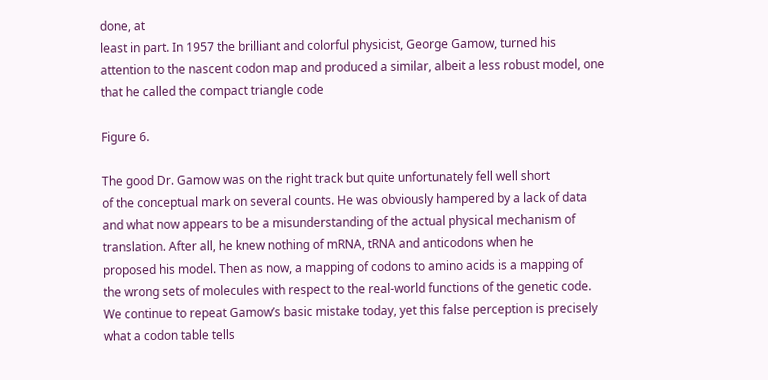done, at
least in part. In 1957 the brilliant and colorful physicist, George Gamow, turned his
attention to the nascent codon map and produced a similar, albeit a less robust model, one
that he called the compact triangle code

Figure 6.

The good Dr. Gamow was on the right track but quite unfortunately fell well short
of the conceptual mark on several counts. He was obviously hampered by a lack of data
and what now appears to be a misunderstanding of the actual physical mechanism of
translation. After all, he knew nothing of mRNA, tRNA and anticodons when he
proposed his model. Then as now, a mapping of codons to amino acids is a mapping of
the wrong sets of molecules with respect to the real-world functions of the genetic code.
We continue to repeat Gamow’s basic mistake today, yet this false perception is precisely
what a codon table tells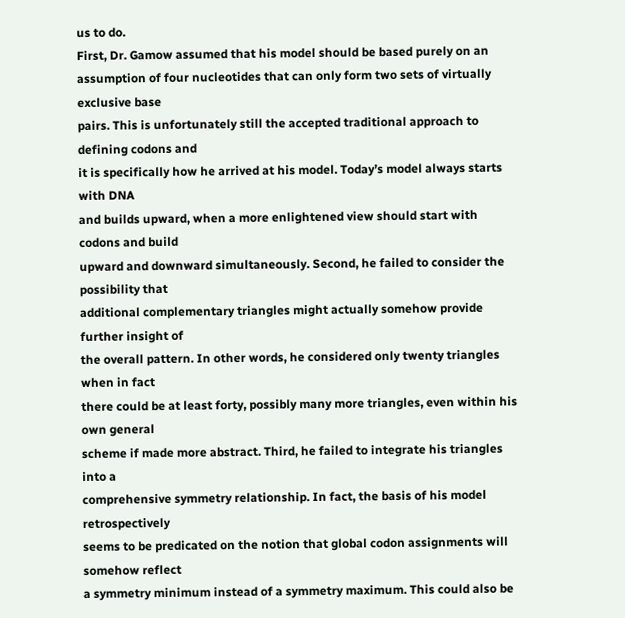us to do.
First, Dr. Gamow assumed that his model should be based purely on an
assumption of four nucleotides that can only form two sets of virtually exclusive base
pairs. This is unfortunately still the accepted traditional approach to defining codons and
it is specifically how he arrived at his model. Today’s model always starts with DNA
and builds upward, when a more enlightened view should start with codons and build
upward and downward simultaneously. Second, he failed to consider the possibility that
additional complementary triangles might actually somehow provide further insight of
the overall pattern. In other words, he considered only twenty triangles when in fact
there could be at least forty, possibly many more triangles, even within his own general
scheme if made more abstract. Third, he failed to integrate his triangles into a
comprehensive symmetry relationship. In fact, the basis of his model retrospectively
seems to be predicated on the notion that global codon assignments will somehow reflect
a symmetry minimum instead of a symmetry maximum. This could also be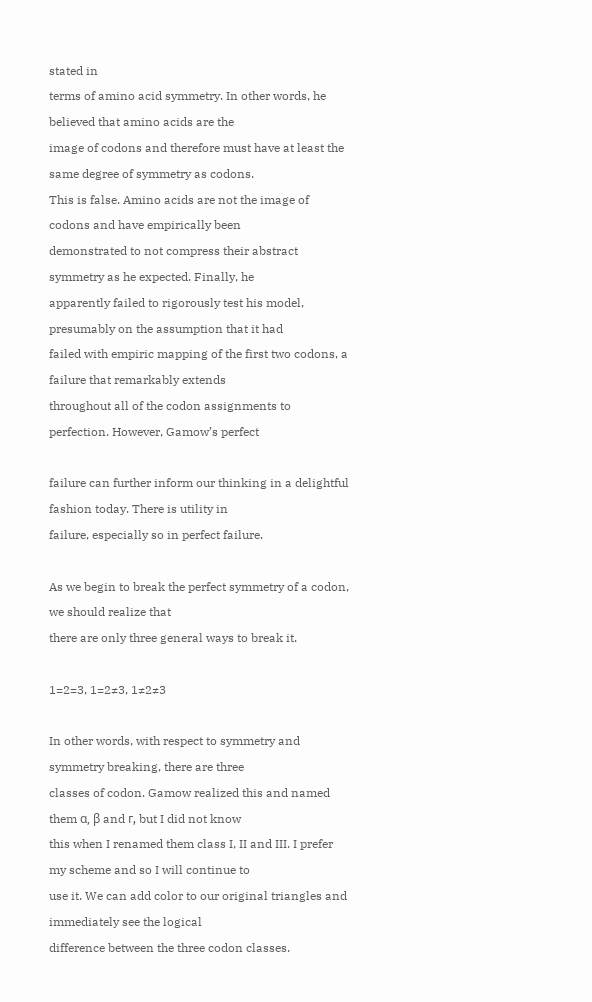stated in
terms of amino acid symmetry. In other words, he believed that amino acids are the
image of codons and therefore must have at least the same degree of symmetry as codons.
This is false. Amino acids are not the image of codons and have empirically been
demonstrated to not compress their abstract symmetry as he expected. Finally, he
apparently failed to rigorously test his model, presumably on the assumption that it had
failed with empiric mapping of the first two codons, a failure that remarkably extends
throughout all of the codon assignments to perfection. However, Gamow’s perfect

failure can further inform our thinking in a delightful fashion today. There is utility in
failure, especially so in perfect failure.

As we begin to break the perfect symmetry of a codon, we should realize that
there are only three general ways to break it.

1=2=3, 1=2≠3, 1≠2≠3

In other words, with respect to symmetry and symmetry breaking, there are three
classes of codon. Gamow realized this and named them α, β and г, but I did not know
this when I renamed them class I, II and III. I prefer my scheme and so I will continue to
use it. We can add color to our original triangles and immediately see the logical
difference between the three codon classes.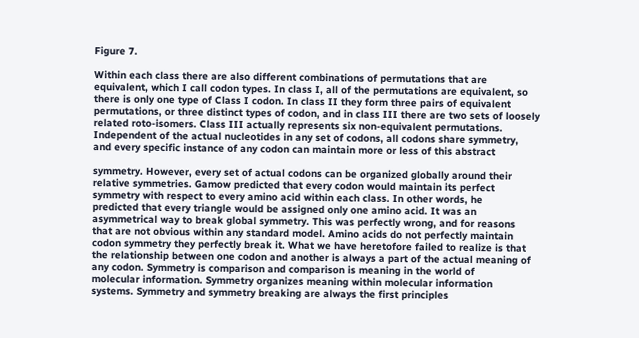Figure 7.

Within each class there are also different combinations of permutations that are
equivalent, which I call codon types. In class I, all of the permutations are equivalent, so
there is only one type of Class I codon. In class II they form three pairs of equivalent
permutations, or three distinct types of codon, and in class III there are two sets of loosely
related roto-isomers. Class III actually represents six non-equivalent permutations.
Independent of the actual nucleotides in any set of codons, all codons share symmetry,
and every specific instance of any codon can maintain more or less of this abstract

symmetry. However, every set of actual codons can be organized globally around their
relative symmetries. Gamow predicted that every codon would maintain its perfect
symmetry with respect to every amino acid within each class. In other words, he
predicted that every triangle would be assigned only one amino acid. It was an
asymmetrical way to break global symmetry. This was perfectly wrong, and for reasons
that are not obvious within any standard model. Amino acids do not perfectly maintain
codon symmetry they perfectly break it. What we have heretofore failed to realize is that
the relationship between one codon and another is always a part of the actual meaning of
any codon. Symmetry is comparison and comparison is meaning in the world of
molecular information. Symmetry organizes meaning within molecular information
systems. Symmetry and symmetry breaking are always the first principles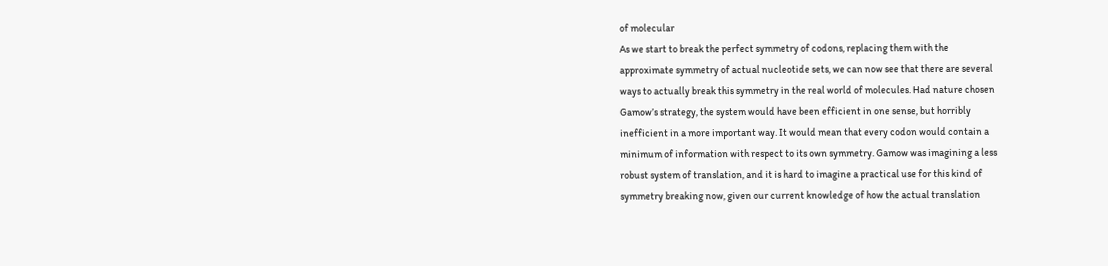of molecular
As we start to break the perfect symmetry of codons, replacing them with the
approximate symmetry of actual nucleotide sets, we can now see that there are several
ways to actually break this symmetry in the real world of molecules. Had nature chosen
Gamow’s strategy, the system would have been efficient in one sense, but horribly
inefficient in a more important way. It would mean that every codon would contain a
minimum of information with respect to its own symmetry. Gamow was imagining a less
robust system of translation, and it is hard to imagine a practical use for this kind of
symmetry breaking now, given our current knowledge of how the actual translation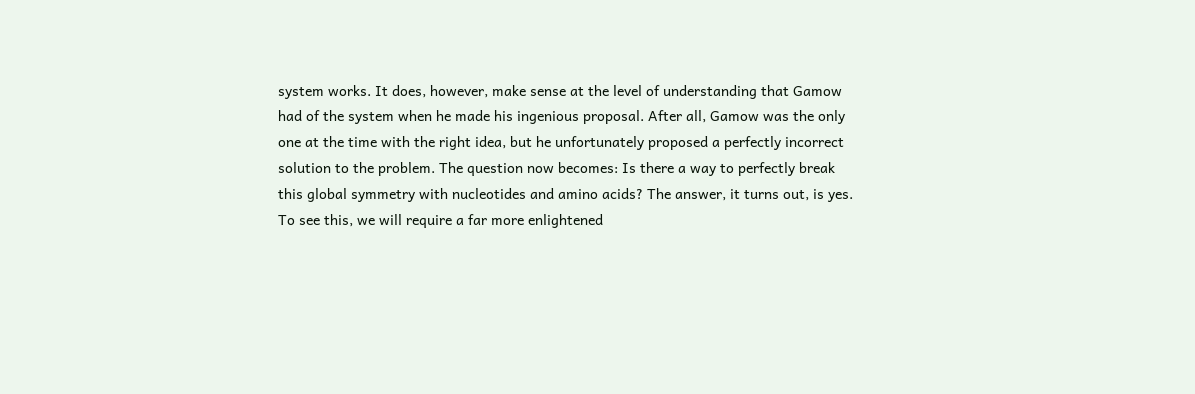system works. It does, however, make sense at the level of understanding that Gamow
had of the system when he made his ingenious proposal. After all, Gamow was the only
one at the time with the right idea, but he unfortunately proposed a perfectly incorrect
solution to the problem. The question now becomes: Is there a way to perfectly break
this global symmetry with nucleotides and amino acids? The answer, it turns out, is yes.
To see this, we will require a far more enlightened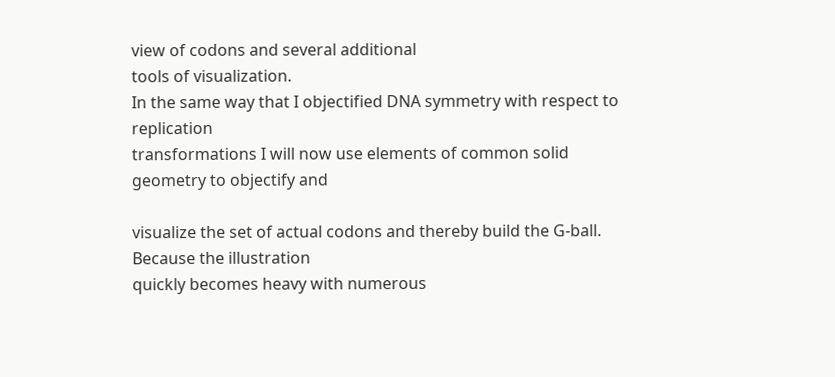view of codons and several additional
tools of visualization.
In the same way that I objectified DNA symmetry with respect to replication
transformations I will now use elements of common solid geometry to objectify and

visualize the set of actual codons and thereby build the G-ball. Because the illustration
quickly becomes heavy with numerous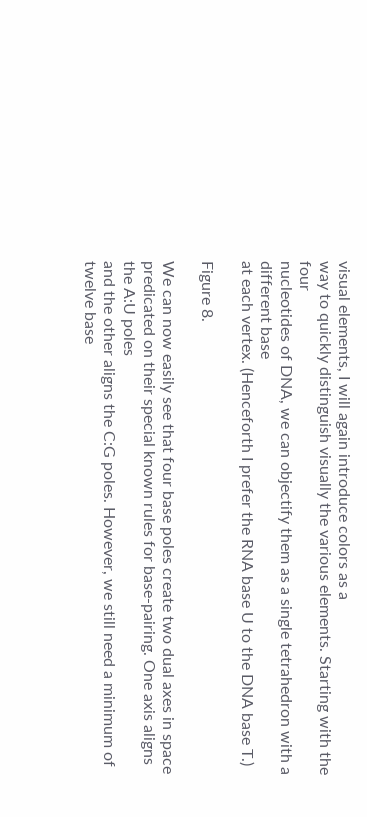visual elements, I will again introduce colors as a
way to quickly distinguish visually the various elements. Starting with the four
nucleotides of DNA, we can objectify them as a single tetrahedron with a different base
at each vertex. (Henceforth I prefer the RNA base U to the DNA base T.)

Figure 8.

We can now easily see that four base poles create two dual axes in space
predicated on their special known rules for base-pairing. One axis aligns the A:U poles
and the other aligns the C:G poles. However, we still need a minimum of twelve base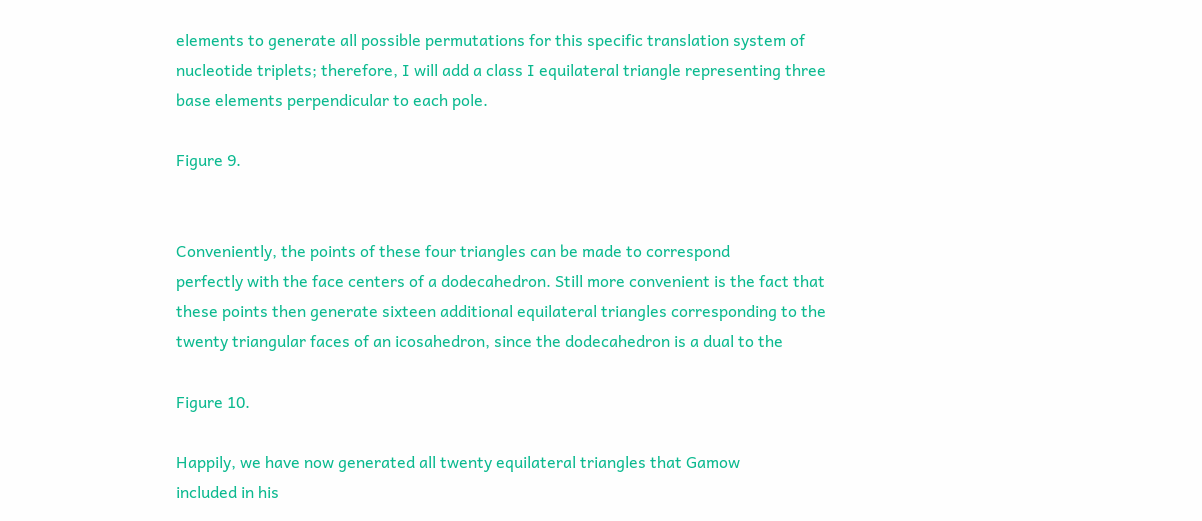elements to generate all possible permutations for this specific translation system of
nucleotide triplets; therefore, I will add a class I equilateral triangle representing three
base elements perpendicular to each pole.

Figure 9.


Conveniently, the points of these four triangles can be made to correspond
perfectly with the face centers of a dodecahedron. Still more convenient is the fact that
these points then generate sixteen additional equilateral triangles corresponding to the
twenty triangular faces of an icosahedron, since the dodecahedron is a dual to the

Figure 10.

Happily, we have now generated all twenty equilateral triangles that Gamow
included in his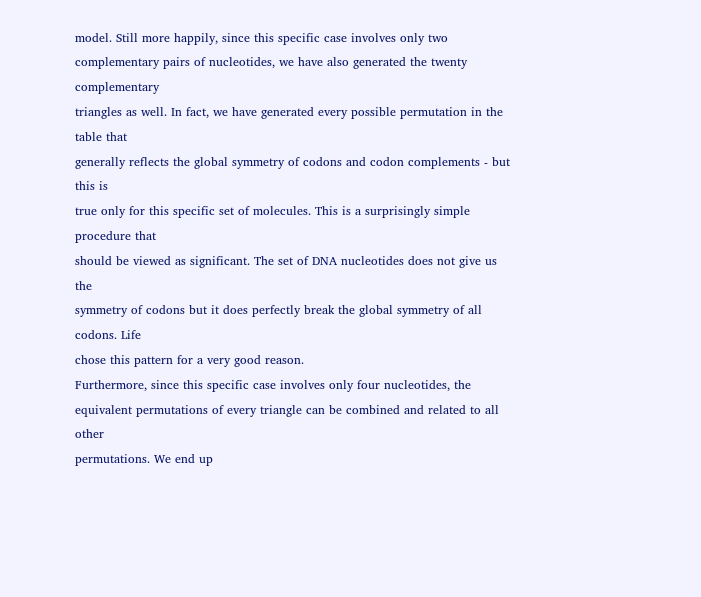model. Still more happily, since this specific case involves only two
complementary pairs of nucleotides, we have also generated the twenty complementary
triangles as well. In fact, we have generated every possible permutation in the table that
generally reflects the global symmetry of codons and codon complements - but this is
true only for this specific set of molecules. This is a surprisingly simple procedure that
should be viewed as significant. The set of DNA nucleotides does not give us the
symmetry of codons but it does perfectly break the global symmetry of all codons. Life
chose this pattern for a very good reason.
Furthermore, since this specific case involves only four nucleotides, the
equivalent permutations of every triangle can be combined and related to all other
permutations. We end up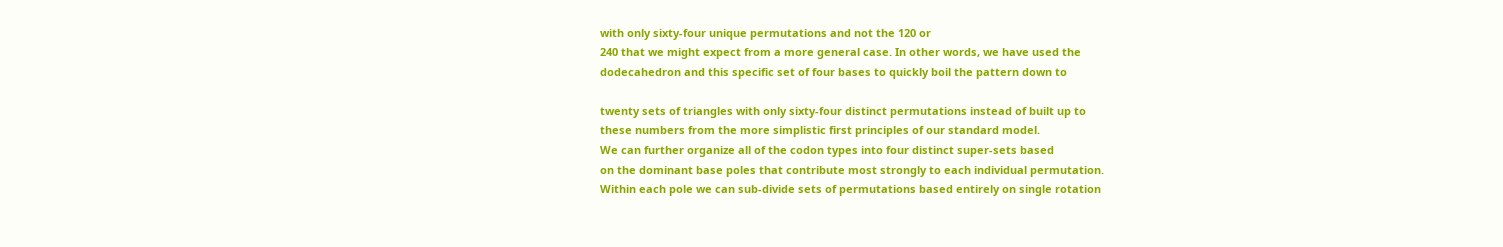with only sixty-four unique permutations and not the 120 or
240 that we might expect from a more general case. In other words, we have used the
dodecahedron and this specific set of four bases to quickly boil the pattern down to

twenty sets of triangles with only sixty-four distinct permutations instead of built up to
these numbers from the more simplistic first principles of our standard model.
We can further organize all of the codon types into four distinct super-sets based
on the dominant base poles that contribute most strongly to each individual permutation.
Within each pole we can sub-divide sets of permutations based entirely on single rotation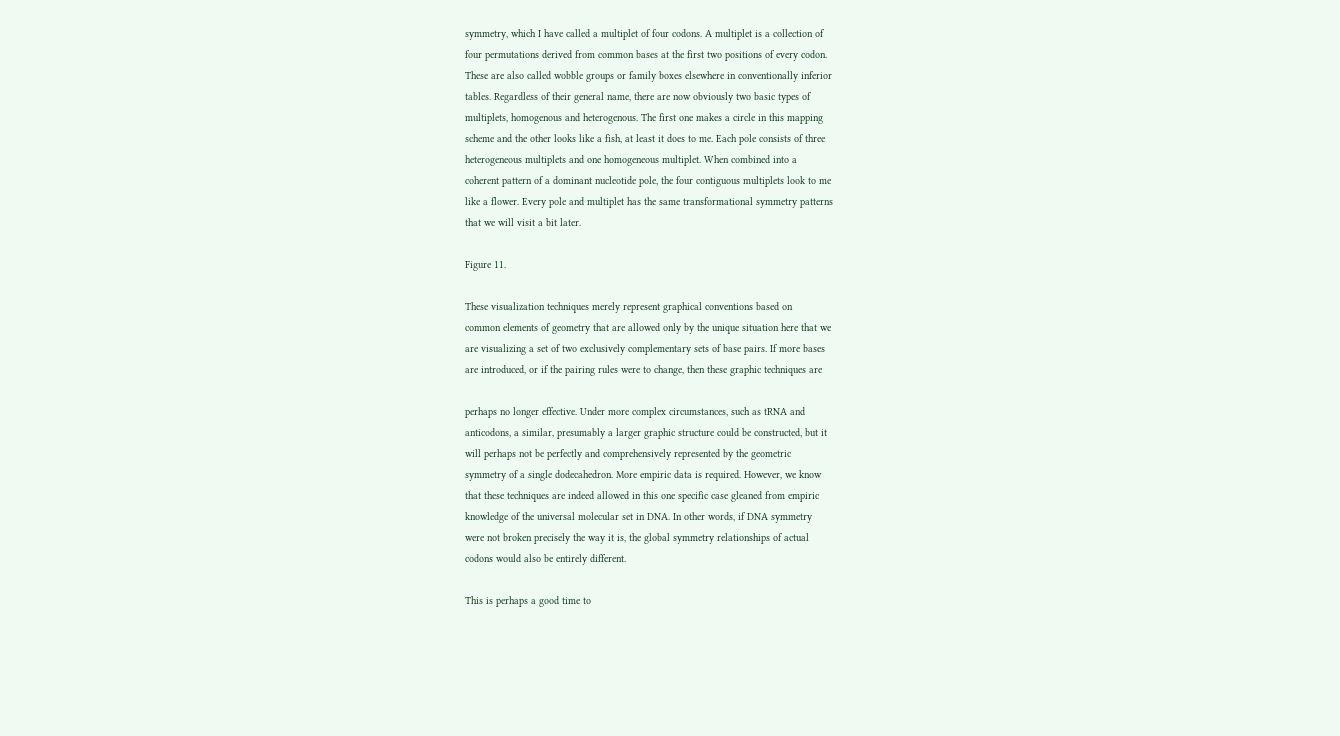symmetry, which I have called a multiplet of four codons. A multiplet is a collection of
four permutations derived from common bases at the first two positions of every codon.
These are also called wobble groups or family boxes elsewhere in conventionally inferior
tables. Regardless of their general name, there are now obviously two basic types of
multiplets, homogenous and heterogenous. The first one makes a circle in this mapping
scheme and the other looks like a fish, at least it does to me. Each pole consists of three
heterogeneous multiplets and one homogeneous multiplet. When combined into a
coherent pattern of a dominant nucleotide pole, the four contiguous multiplets look to me
like a flower. Every pole and multiplet has the same transformational symmetry patterns
that we will visit a bit later.

Figure 11.

These visualization techniques merely represent graphical conventions based on
common elements of geometry that are allowed only by the unique situation here that we
are visualizing a set of two exclusively complementary sets of base pairs. If more bases
are introduced, or if the pairing rules were to change, then these graphic techniques are

perhaps no longer effective. Under more complex circumstances, such as tRNA and
anticodons, a similar, presumably a larger graphic structure could be constructed, but it
will perhaps not be perfectly and comprehensively represented by the geometric
symmetry of a single dodecahedron. More empiric data is required. However, we know
that these techniques are indeed allowed in this one specific case gleaned from empiric
knowledge of the universal molecular set in DNA. In other words, if DNA symmetry
were not broken precisely the way it is, the global symmetry relationships of actual
codons would also be entirely different.

This is perhaps a good time to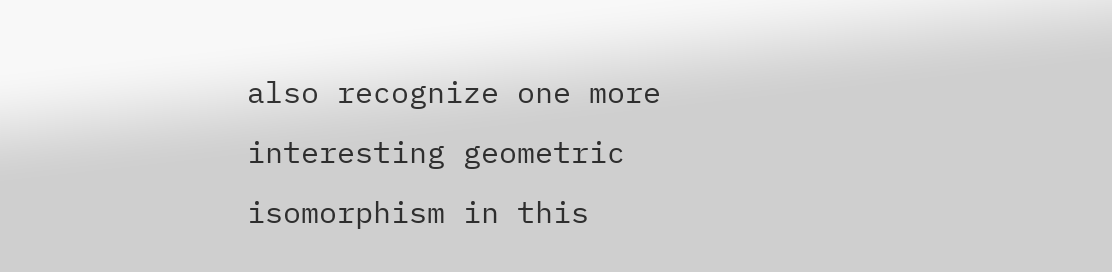also recognize one more interesting geometric
isomorphism in this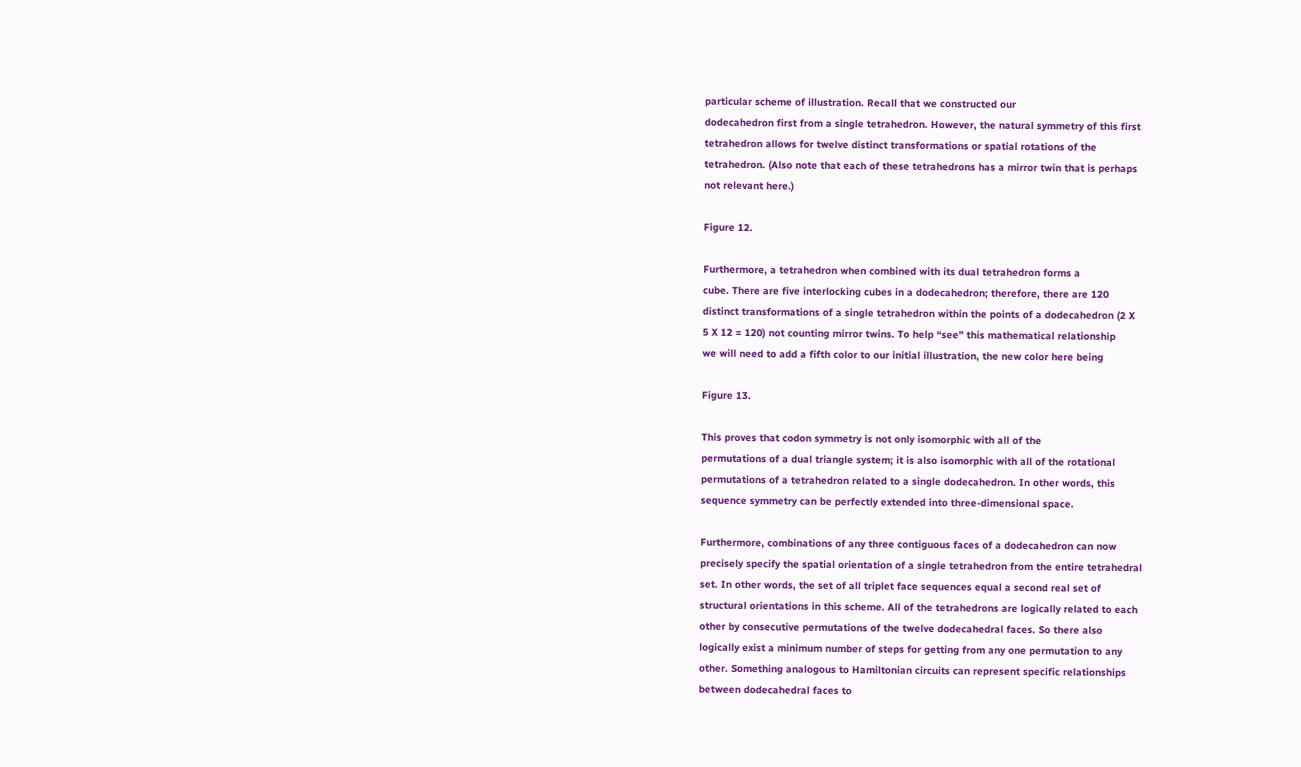particular scheme of illustration. Recall that we constructed our
dodecahedron first from a single tetrahedron. However, the natural symmetry of this first
tetrahedron allows for twelve distinct transformations or spatial rotations of the
tetrahedron. (Also note that each of these tetrahedrons has a mirror twin that is perhaps
not relevant here.)

Figure 12.

Furthermore, a tetrahedron when combined with its dual tetrahedron forms a
cube. There are five interlocking cubes in a dodecahedron; therefore, there are 120
distinct transformations of a single tetrahedron within the points of a dodecahedron (2 X
5 X 12 = 120) not counting mirror twins. To help “see” this mathematical relationship
we will need to add a fifth color to our initial illustration, the new color here being

Figure 13.

This proves that codon symmetry is not only isomorphic with all of the
permutations of a dual triangle system; it is also isomorphic with all of the rotational
permutations of a tetrahedron related to a single dodecahedron. In other words, this
sequence symmetry can be perfectly extended into three-dimensional space.

Furthermore, combinations of any three contiguous faces of a dodecahedron can now
precisely specify the spatial orientation of a single tetrahedron from the entire tetrahedral
set. In other words, the set of all triplet face sequences equal a second real set of
structural orientations in this scheme. All of the tetrahedrons are logically related to each
other by consecutive permutations of the twelve dodecahedral faces. So there also
logically exist a minimum number of steps for getting from any one permutation to any
other. Something analogous to Hamiltonian circuits can represent specific relationships
between dodecahedral faces to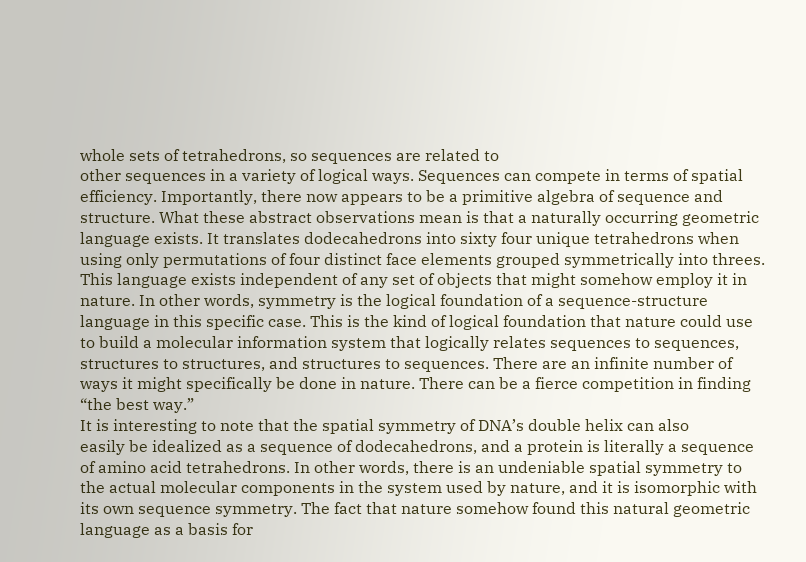whole sets of tetrahedrons, so sequences are related to
other sequences in a variety of logical ways. Sequences can compete in terms of spatial
efficiency. Importantly, there now appears to be a primitive algebra of sequence and
structure. What these abstract observations mean is that a naturally occurring geometric
language exists. It translates dodecahedrons into sixty four unique tetrahedrons when
using only permutations of four distinct face elements grouped symmetrically into threes.
This language exists independent of any set of objects that might somehow employ it in
nature. In other words, symmetry is the logical foundation of a sequence-structure
language in this specific case. This is the kind of logical foundation that nature could use
to build a molecular information system that logically relates sequences to sequences,
structures to structures, and structures to sequences. There are an infinite number of
ways it might specifically be done in nature. There can be a fierce competition in finding
“the best way.”
It is interesting to note that the spatial symmetry of DNA’s double helix can also
easily be idealized as a sequence of dodecahedrons, and a protein is literally a sequence
of amino acid tetrahedrons. In other words, there is an undeniable spatial symmetry to
the actual molecular components in the system used by nature, and it is isomorphic with
its own sequence symmetry. The fact that nature somehow found this natural geometric
language as a basis for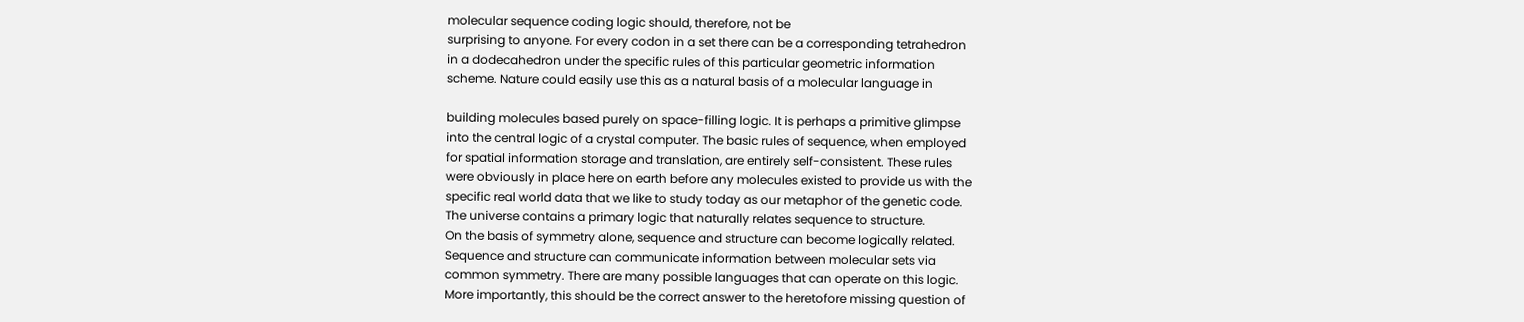molecular sequence coding logic should, therefore, not be
surprising to anyone. For every codon in a set there can be a corresponding tetrahedron
in a dodecahedron under the specific rules of this particular geometric information
scheme. Nature could easily use this as a natural basis of a molecular language in

building molecules based purely on space-filling logic. It is perhaps a primitive glimpse
into the central logic of a crystal computer. The basic rules of sequence, when employed
for spatial information storage and translation, are entirely self-consistent. These rules
were obviously in place here on earth before any molecules existed to provide us with the
specific real world data that we like to study today as our metaphor of the genetic code.
The universe contains a primary logic that naturally relates sequence to structure.
On the basis of symmetry alone, sequence and structure can become logically related.
Sequence and structure can communicate information between molecular sets via
common symmetry. There are many possible languages that can operate on this logic.
More importantly, this should be the correct answer to the heretofore missing question of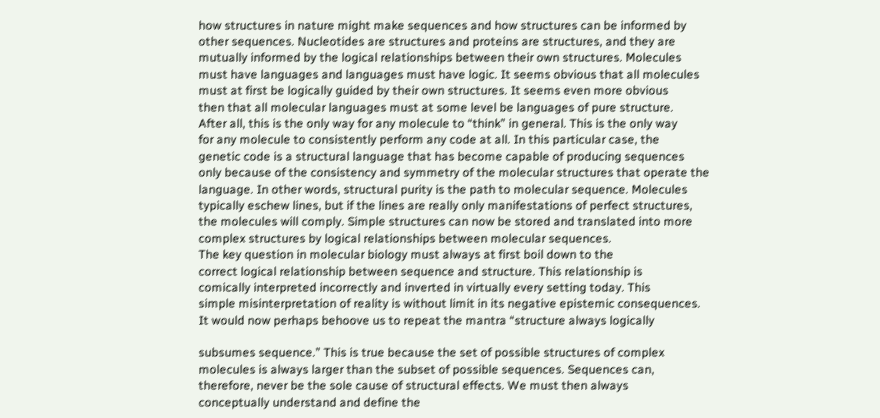how structures in nature might make sequences and how structures can be informed by
other sequences. Nucleotides are structures and proteins are structures, and they are
mutually informed by the logical relationships between their own structures. Molecules
must have languages and languages must have logic. It seems obvious that all molecules
must at first be logically guided by their own structures. It seems even more obvious
then that all molecular languages must at some level be languages of pure structure.
After all, this is the only way for any molecule to “think” in general. This is the only way
for any molecule to consistently perform any code at all. In this particular case, the
genetic code is a structural language that has become capable of producing sequences
only because of the consistency and symmetry of the molecular structures that operate the
language. In other words, structural purity is the path to molecular sequence. Molecules
typically eschew lines, but if the lines are really only manifestations of perfect structures,
the molecules will comply. Simple structures can now be stored and translated into more
complex structures by logical relationships between molecular sequences.
The key question in molecular biology must always at first boil down to the
correct logical relationship between sequence and structure. This relationship is
comically interpreted incorrectly and inverted in virtually every setting today. This
simple misinterpretation of reality is without limit in its negative epistemic consequences.
It would now perhaps behoove us to repeat the mantra “structure always logically

subsumes sequence.” This is true because the set of possible structures of complex
molecules is always larger than the subset of possible sequences. Sequences can,
therefore, never be the sole cause of structural effects. We must then always
conceptually understand and define the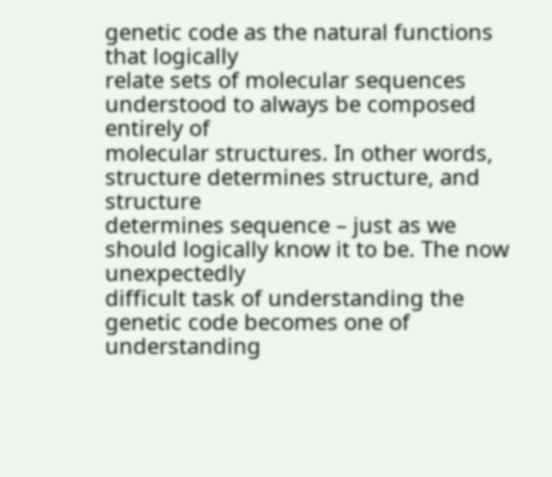genetic code as the natural functions that logically
relate sets of molecular sequences understood to always be composed entirely of
molecular structures. In other words, structure determines structure, and structure
determines sequence – just as we should logically know it to be. The now unexpectedly
difficult task of understanding the genetic code becomes one of understanding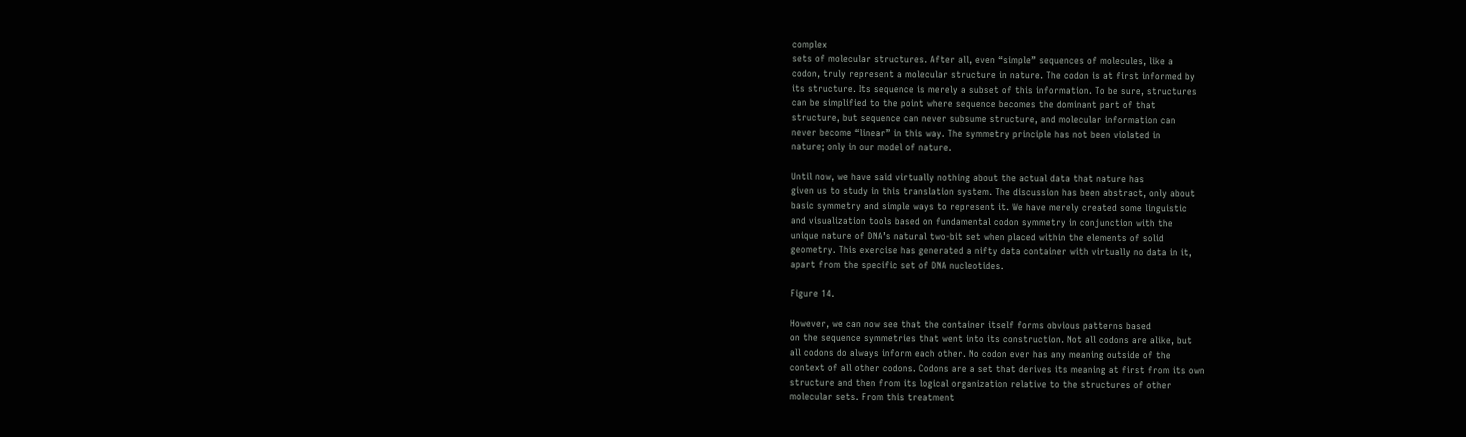complex
sets of molecular structures. After all, even “simple” sequences of molecules, like a
codon, truly represent a molecular structure in nature. The codon is at first informed by
its structure. Its sequence is merely a subset of this information. To be sure, structures
can be simplified to the point where sequence becomes the dominant part of that
structure, but sequence can never subsume structure, and molecular information can
never become “linear” in this way. The symmetry principle has not been violated in
nature; only in our model of nature.

Until now, we have said virtually nothing about the actual data that nature has
given us to study in this translation system. The discussion has been abstract, only about
basic symmetry and simple ways to represent it. We have merely created some linguistic
and visualization tools based on fundamental codon symmetry in conjunction with the
unique nature of DNA’s natural two-bit set when placed within the elements of solid
geometry. This exercise has generated a nifty data container with virtually no data in it,
apart from the specific set of DNA nucleotides.

Figure 14.

However, we can now see that the container itself forms obvious patterns based
on the sequence symmetries that went into its construction. Not all codons are alike, but
all codons do always inform each other. No codon ever has any meaning outside of the
context of all other codons. Codons are a set that derives its meaning at first from its own
structure and then from its logical organization relative to the structures of other
molecular sets. From this treatment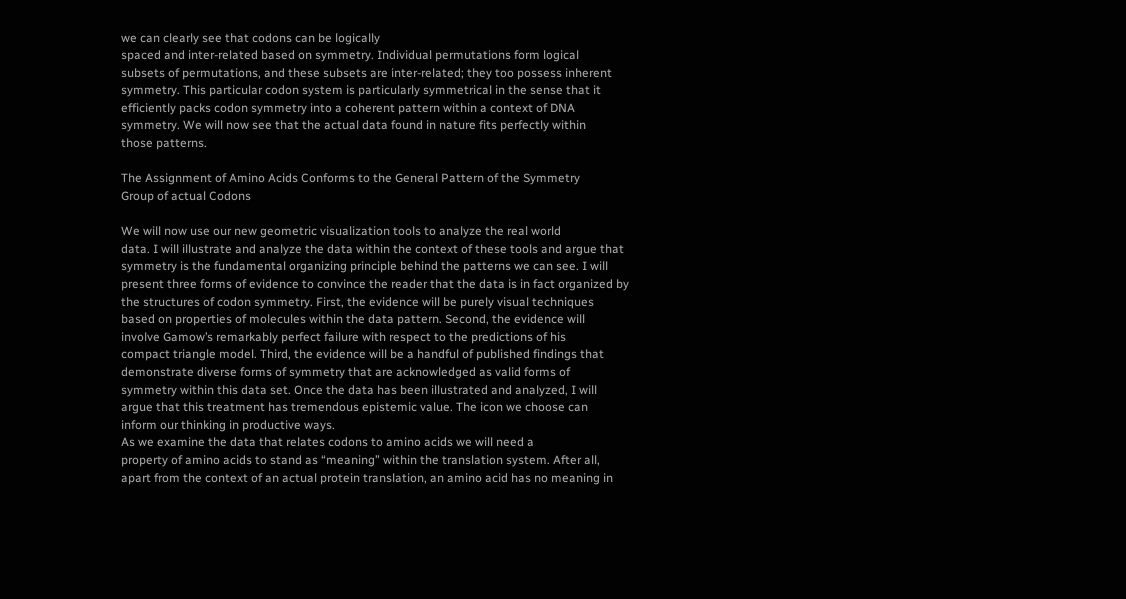we can clearly see that codons can be logically
spaced and inter-related based on symmetry. Individual permutations form logical
subsets of permutations, and these subsets are inter-related; they too possess inherent
symmetry. This particular codon system is particularly symmetrical in the sense that it
efficiently packs codon symmetry into a coherent pattern within a context of DNA
symmetry. We will now see that the actual data found in nature fits perfectly within
those patterns.

The Assignment of Amino Acids Conforms to the General Pattern of the Symmetry
Group of actual Codons

We will now use our new geometric visualization tools to analyze the real world
data. I will illustrate and analyze the data within the context of these tools and argue that
symmetry is the fundamental organizing principle behind the patterns we can see. I will
present three forms of evidence to convince the reader that the data is in fact organized by
the structures of codon symmetry. First, the evidence will be purely visual techniques
based on properties of molecules within the data pattern. Second, the evidence will
involve Gamow’s remarkably perfect failure with respect to the predictions of his
compact triangle model. Third, the evidence will be a handful of published findings that
demonstrate diverse forms of symmetry that are acknowledged as valid forms of
symmetry within this data set. Once the data has been illustrated and analyzed, I will
argue that this treatment has tremendous epistemic value. The icon we choose can
inform our thinking in productive ways.
As we examine the data that relates codons to amino acids we will need a
property of amino acids to stand as “meaning” within the translation system. After all,
apart from the context of an actual protein translation, an amino acid has no meaning in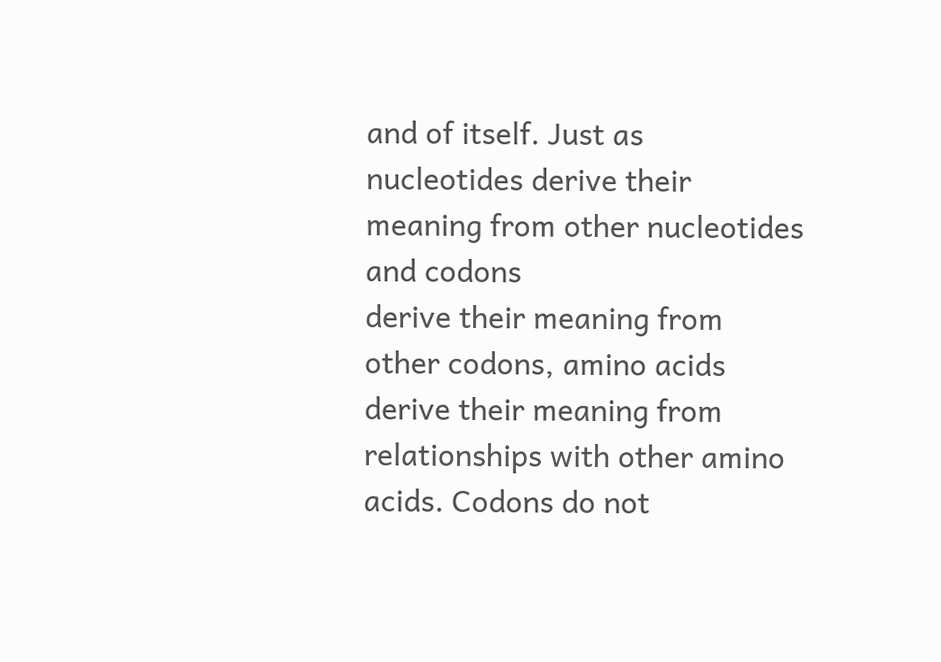and of itself. Just as nucleotides derive their meaning from other nucleotides and codons
derive their meaning from other codons, amino acids derive their meaning from
relationships with other amino acids. Codons do not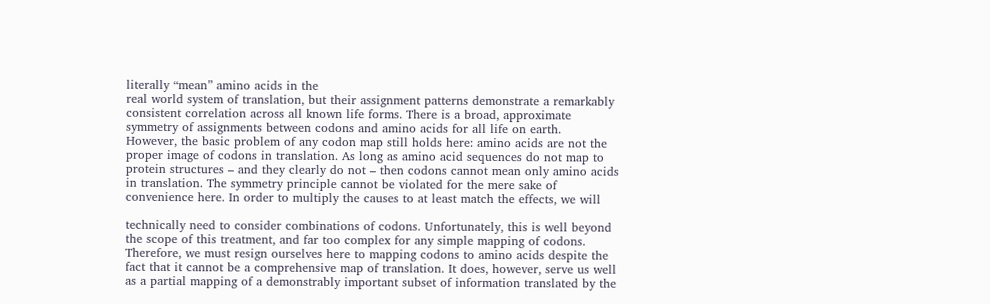literally “mean” amino acids in the
real world system of translation, but their assignment patterns demonstrate a remarkably
consistent correlation across all known life forms. There is a broad, approximate
symmetry of assignments between codons and amino acids for all life on earth.
However, the basic problem of any codon map still holds here: amino acids are not the
proper image of codons in translation. As long as amino acid sequences do not map to
protein structures – and they clearly do not – then codons cannot mean only amino acids
in translation. The symmetry principle cannot be violated for the mere sake of
convenience here. In order to multiply the causes to at least match the effects, we will

technically need to consider combinations of codons. Unfortunately, this is well beyond
the scope of this treatment, and far too complex for any simple mapping of codons.
Therefore, we must resign ourselves here to mapping codons to amino acids despite the
fact that it cannot be a comprehensive map of translation. It does, however, serve us well
as a partial mapping of a demonstrably important subset of information translated by the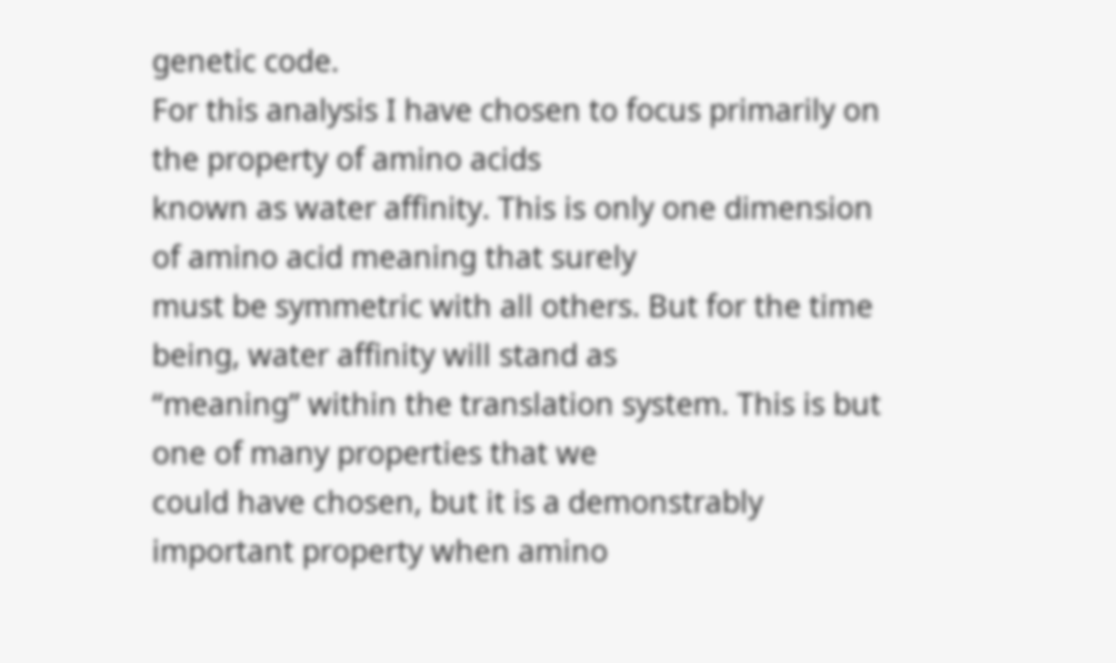genetic code.
For this analysis I have chosen to focus primarily on the property of amino acids
known as water affinity. This is only one dimension of amino acid meaning that surely
must be symmetric with all others. But for the time being, water affinity will stand as
“meaning” within the translation system. This is but one of many properties that we
could have chosen, but it is a demonstrably important property when amino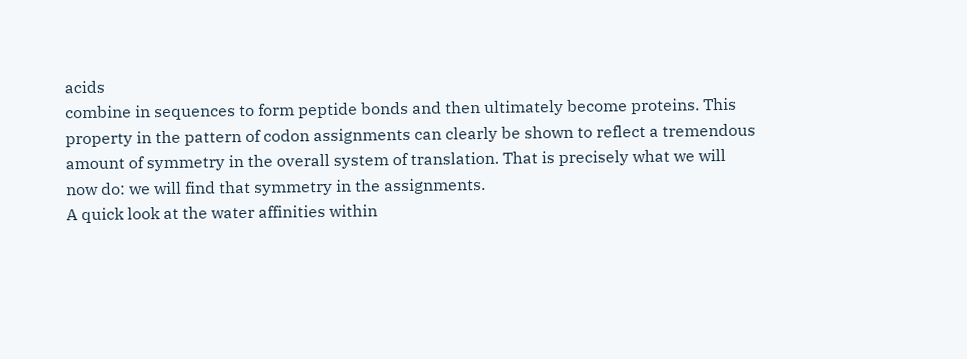acids
combine in sequences to form peptide bonds and then ultimately become proteins. This
property in the pattern of codon assignments can clearly be shown to reflect a tremendous
amount of symmetry in the overall system of translation. That is precisely what we will
now do: we will find that symmetry in the assignments.
A quick look at the water affinities within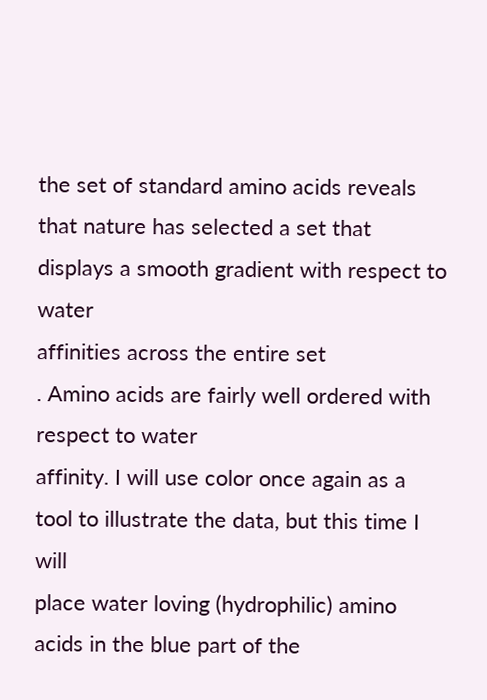the set of standard amino acids reveals
that nature has selected a set that displays a smooth gradient with respect to water
affinities across the entire set
. Amino acids are fairly well ordered with respect to water
affinity. I will use color once again as a tool to illustrate the data, but this time I will
place water loving (hydrophilic) amino acids in the blue part of the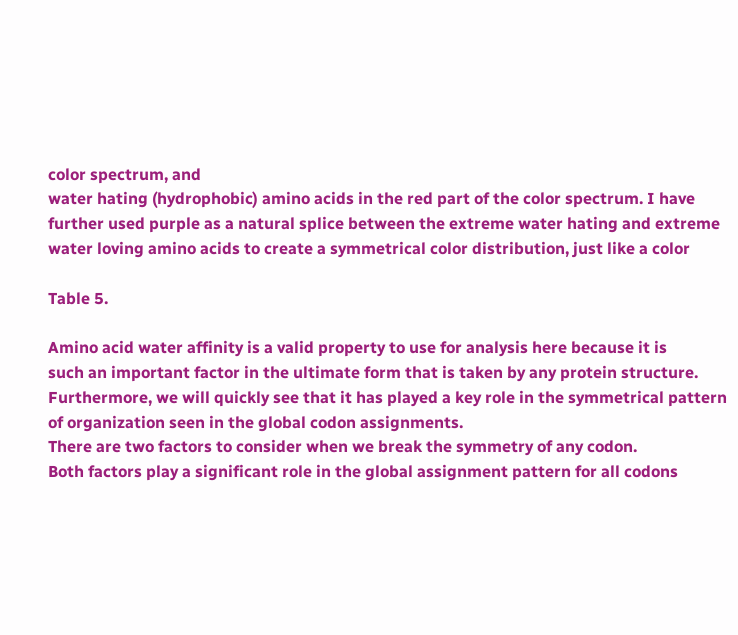color spectrum, and
water hating (hydrophobic) amino acids in the red part of the color spectrum. I have
further used purple as a natural splice between the extreme water hating and extreme
water loving amino acids to create a symmetrical color distribution, just like a color

Table 5.

Amino acid water affinity is a valid property to use for analysis here because it is
such an important factor in the ultimate form that is taken by any protein structure.
Furthermore, we will quickly see that it has played a key role in the symmetrical pattern
of organization seen in the global codon assignments.
There are two factors to consider when we break the symmetry of any codon.
Both factors play a significant role in the global assignment pattern for all codons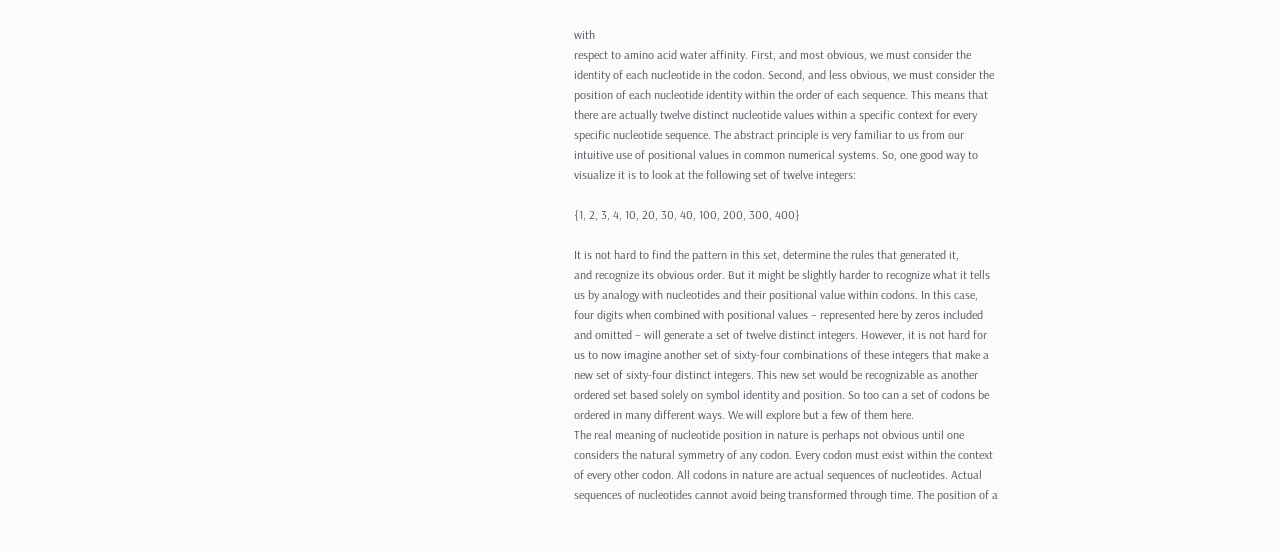with
respect to amino acid water affinity. First, and most obvious, we must consider the
identity of each nucleotide in the codon. Second, and less obvious, we must consider the
position of each nucleotide identity within the order of each sequence. This means that
there are actually twelve distinct nucleotide values within a specific context for every
specific nucleotide sequence. The abstract principle is very familiar to us from our
intuitive use of positional values in common numerical systems. So, one good way to
visualize it is to look at the following set of twelve integers:

{1, 2, 3, 4, 10, 20, 30, 40, 100, 200, 300, 400}

It is not hard to find the pattern in this set, determine the rules that generated it,
and recognize its obvious order. But it might be slightly harder to recognize what it tells
us by analogy with nucleotides and their positional value within codons. In this case,
four digits when combined with positional values – represented here by zeros included
and omitted – will generate a set of twelve distinct integers. However, it is not hard for
us to now imagine another set of sixty-four combinations of these integers that make a
new set of sixty-four distinct integers. This new set would be recognizable as another
ordered set based solely on symbol identity and position. So too can a set of codons be
ordered in many different ways. We will explore but a few of them here.
The real meaning of nucleotide position in nature is perhaps not obvious until one
considers the natural symmetry of any codon. Every codon must exist within the context
of every other codon. All codons in nature are actual sequences of nucleotides. Actual
sequences of nucleotides cannot avoid being transformed through time. The position of a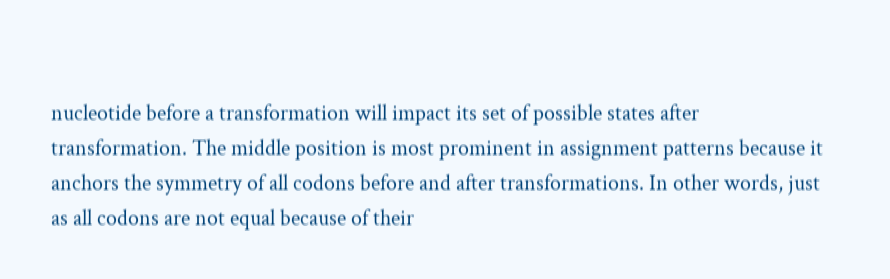nucleotide before a transformation will impact its set of possible states after
transformation. The middle position is most prominent in assignment patterns because it
anchors the symmetry of all codons before and after transformations. In other words, just
as all codons are not equal because of their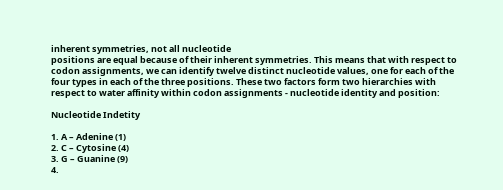inherent symmetries, not all nucleotide
positions are equal because of their inherent symmetries. This means that with respect to
codon assignments, we can identify twelve distinct nucleotide values, one for each of the
four types in each of the three positions. These two factors form two hierarchies with
respect to water affinity within codon assignments - nucleotide identity and position:

Nucleotide Indetity

1. A – Adenine (1)
2. C – Cytosine (4)
3. G – Guanine (9)
4.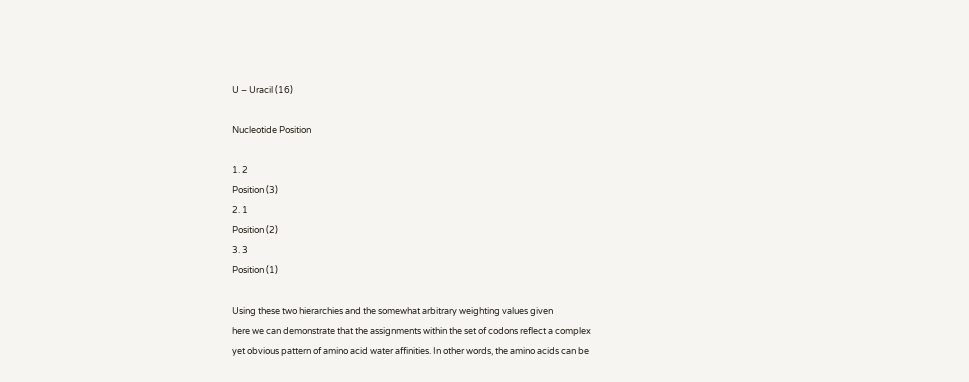U – Uracil (16)

Nucleotide Position

1. 2
Position (3)
2. 1
Position (2)
3. 3
Position (1)

Using these two hierarchies and the somewhat arbitrary weighting values given
here we can demonstrate that the assignments within the set of codons reflect a complex
yet obvious pattern of amino acid water affinities. In other words, the amino acids can be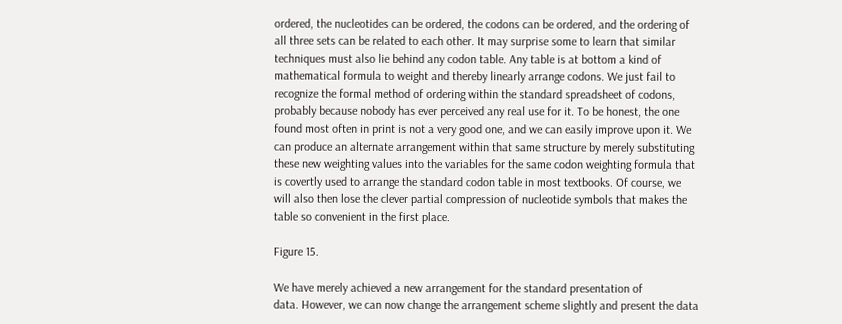ordered, the nucleotides can be ordered, the codons can be ordered, and the ordering of
all three sets can be related to each other. It may surprise some to learn that similar
techniques must also lie behind any codon table. Any table is at bottom a kind of
mathematical formula to weight and thereby linearly arrange codons. We just fail to
recognize the formal method of ordering within the standard spreadsheet of codons,
probably because nobody has ever perceived any real use for it. To be honest, the one
found most often in print is not a very good one, and we can easily improve upon it. We
can produce an alternate arrangement within that same structure by merely substituting
these new weighting values into the variables for the same codon weighting formula that
is covertly used to arrange the standard codon table in most textbooks. Of course, we
will also then lose the clever partial compression of nucleotide symbols that makes the
table so convenient in the first place.

Figure 15.

We have merely achieved a new arrangement for the standard presentation of
data. However, we can now change the arrangement scheme slightly and present the data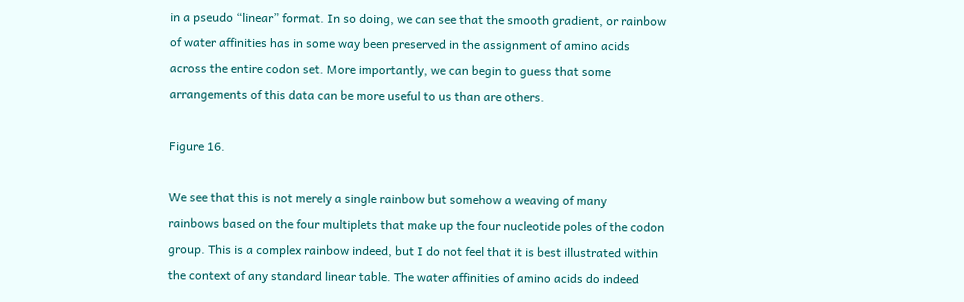in a pseudo “linear” format. In so doing, we can see that the smooth gradient, or rainbow
of water affinities has in some way been preserved in the assignment of amino acids
across the entire codon set. More importantly, we can begin to guess that some
arrangements of this data can be more useful to us than are others.

Figure 16.

We see that this is not merely a single rainbow but somehow a weaving of many
rainbows based on the four multiplets that make up the four nucleotide poles of the codon
group. This is a complex rainbow indeed, but I do not feel that it is best illustrated within
the context of any standard linear table. The water affinities of amino acids do indeed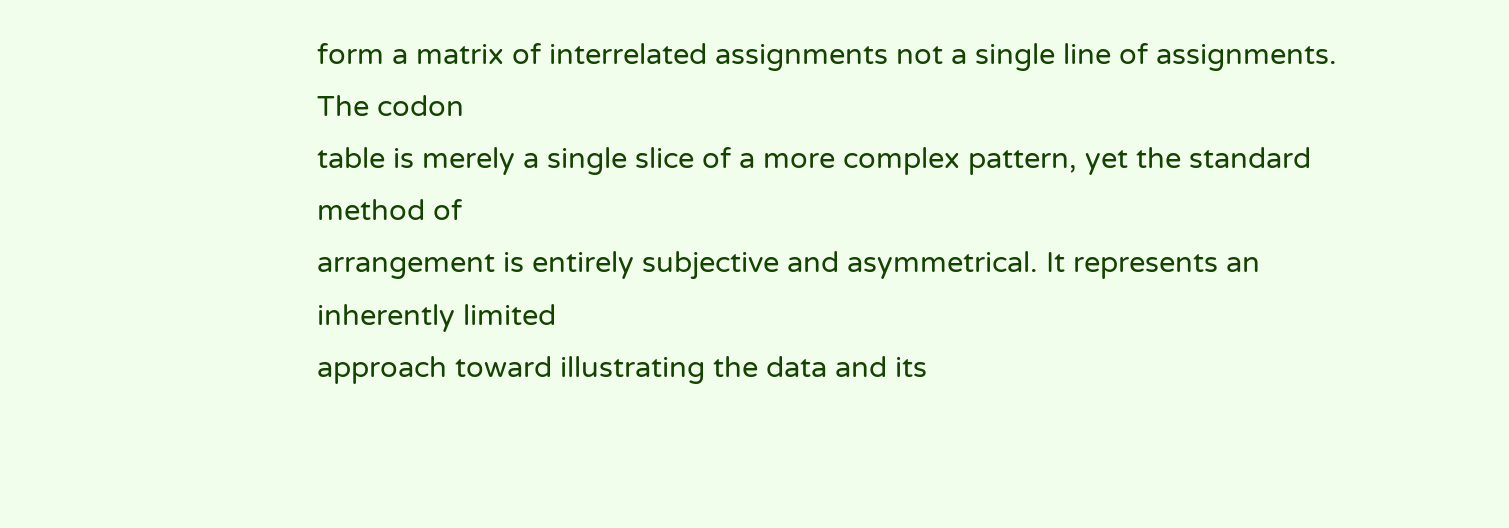form a matrix of interrelated assignments not a single line of assignments. The codon
table is merely a single slice of a more complex pattern, yet the standard method of
arrangement is entirely subjective and asymmetrical. It represents an inherently limited
approach toward illustrating the data and its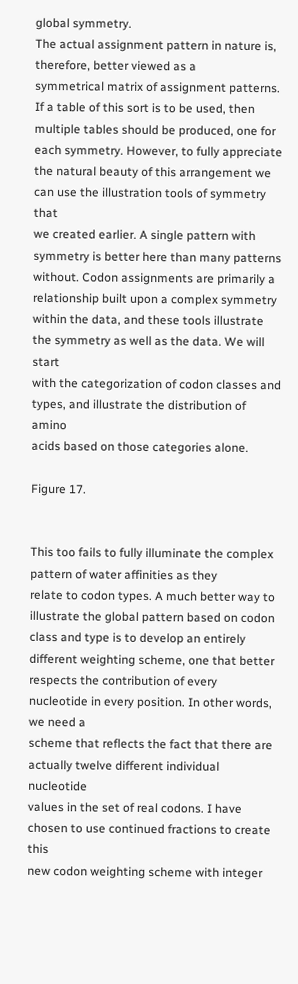global symmetry.
The actual assignment pattern in nature is, therefore, better viewed as a
symmetrical matrix of assignment patterns. If a table of this sort is to be used, then
multiple tables should be produced, one for each symmetry. However, to fully appreciate
the natural beauty of this arrangement we can use the illustration tools of symmetry that
we created earlier. A single pattern with symmetry is better here than many patterns
without. Codon assignments are primarily a relationship built upon a complex symmetry
within the data, and these tools illustrate the symmetry as well as the data. We will start
with the categorization of codon classes and types, and illustrate the distribution of amino
acids based on those categories alone.

Figure 17.


This too fails to fully illuminate the complex pattern of water affinities as they
relate to codon types. A much better way to illustrate the global pattern based on codon
class and type is to develop an entirely different weighting scheme, one that better
respects the contribution of every nucleotide in every position. In other words, we need a
scheme that reflects the fact that there are actually twelve different individual nucleotide
values in the set of real codons. I have chosen to use continued fractions to create this
new codon weighting scheme with integer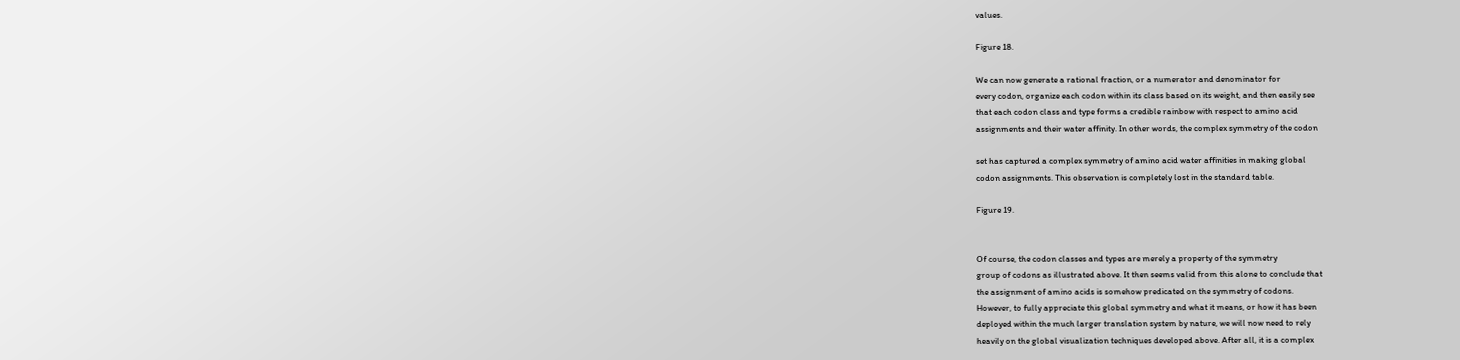values.

Figure 18.

We can now generate a rational fraction, or a numerator and denominator for
every codon, organize each codon within its class based on its weight, and then easily see
that each codon class and type forms a credible rainbow with respect to amino acid
assignments and their water affinity. In other words, the complex symmetry of the codon

set has captured a complex symmetry of amino acid water affinities in making global
codon assignments. This observation is completely lost in the standard table.

Figure 19.


Of course, the codon classes and types are merely a property of the symmetry
group of codons as illustrated above. It then seems valid from this alone to conclude that
the assignment of amino acids is somehow predicated on the symmetry of codons.
However, to fully appreciate this global symmetry and what it means, or how it has been
deployed within the much larger translation system by nature, we will now need to rely
heavily on the global visualization techniques developed above. After all, it is a complex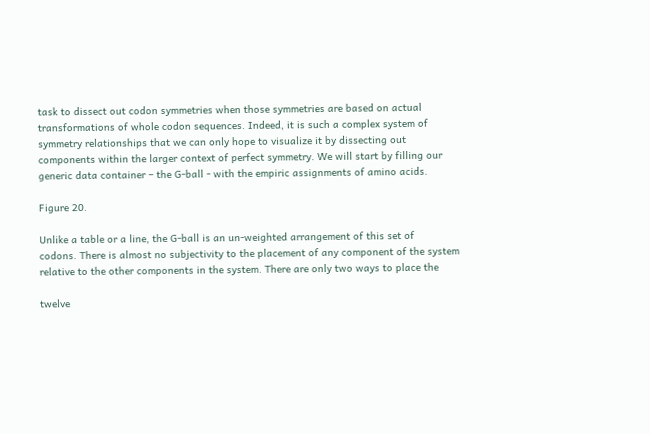task to dissect out codon symmetries when those symmetries are based on actual
transformations of whole codon sequences. Indeed, it is such a complex system of
symmetry relationships that we can only hope to visualize it by dissecting out
components within the larger context of perfect symmetry. We will start by filling our
generic data container – the G-ball - with the empiric assignments of amino acids.

Figure 20.

Unlike a table or a line, the G-ball is an un-weighted arrangement of this set of
codons. There is almost no subjectivity to the placement of any component of the system
relative to the other components in the system. There are only two ways to place the

twelve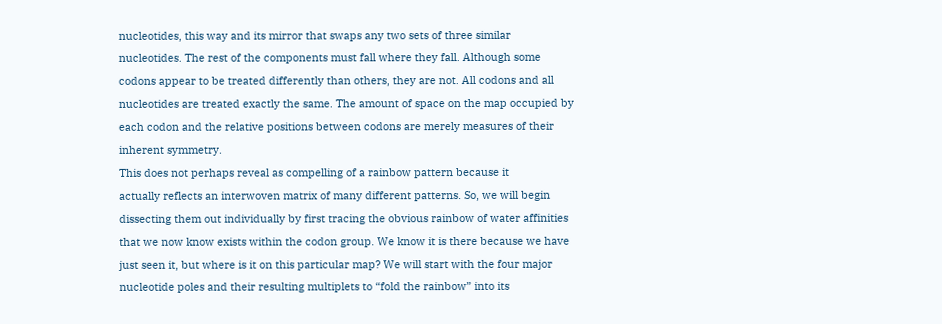nucleotides, this way and its mirror that swaps any two sets of three similar
nucleotides. The rest of the components must fall where they fall. Although some
codons appear to be treated differently than others, they are not. All codons and all
nucleotides are treated exactly the same. The amount of space on the map occupied by
each codon and the relative positions between codons are merely measures of their
inherent symmetry.
This does not perhaps reveal as compelling of a rainbow pattern because it
actually reflects an interwoven matrix of many different patterns. So, we will begin
dissecting them out individually by first tracing the obvious rainbow of water affinities
that we now know exists within the codon group. We know it is there because we have
just seen it, but where is it on this particular map? We will start with the four major
nucleotide poles and their resulting multiplets to “fold the rainbow” into its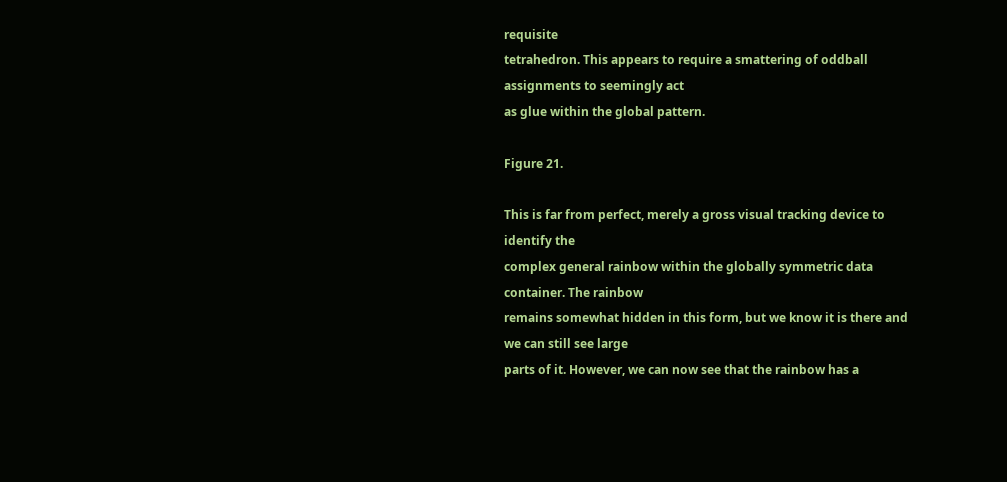requisite
tetrahedron. This appears to require a smattering of oddball assignments to seemingly act
as glue within the global pattern.

Figure 21.

This is far from perfect, merely a gross visual tracking device to identify the
complex general rainbow within the globally symmetric data container. The rainbow
remains somewhat hidden in this form, but we know it is there and we can still see large
parts of it. However, we can now see that the rainbow has a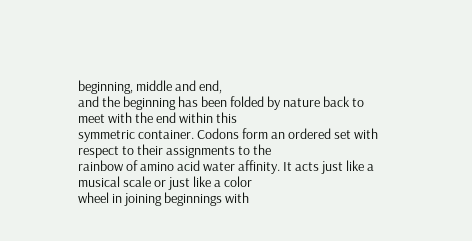beginning, middle and end,
and the beginning has been folded by nature back to meet with the end within this
symmetric container. Codons form an ordered set with respect to their assignments to the
rainbow of amino acid water affinity. It acts just like a musical scale or just like a color
wheel in joining beginnings with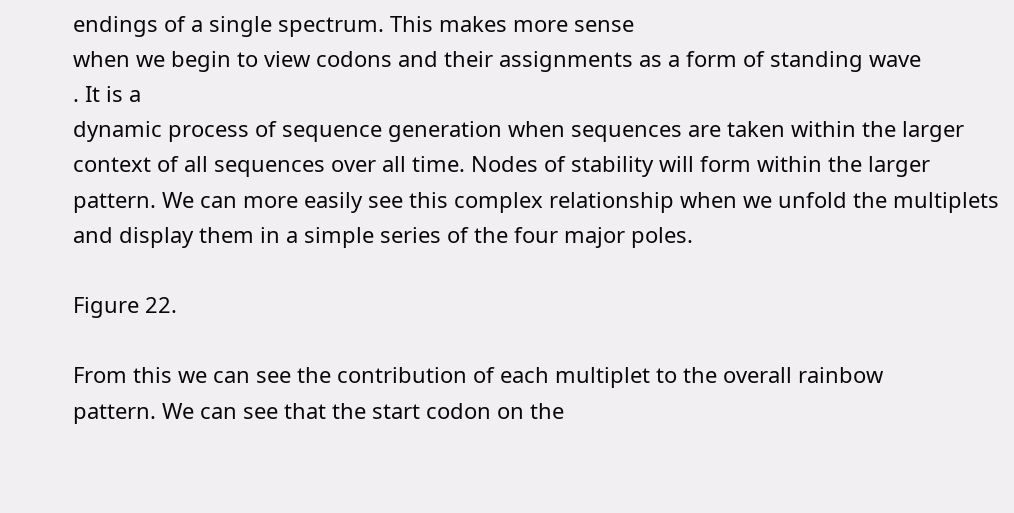endings of a single spectrum. This makes more sense
when we begin to view codons and their assignments as a form of standing wave
. It is a
dynamic process of sequence generation when sequences are taken within the larger
context of all sequences over all time. Nodes of stability will form within the larger
pattern. We can more easily see this complex relationship when we unfold the multiplets
and display them in a simple series of the four major poles.

Figure 22.

From this we can see the contribution of each multiplet to the overall rainbow
pattern. We can see that the start codon on the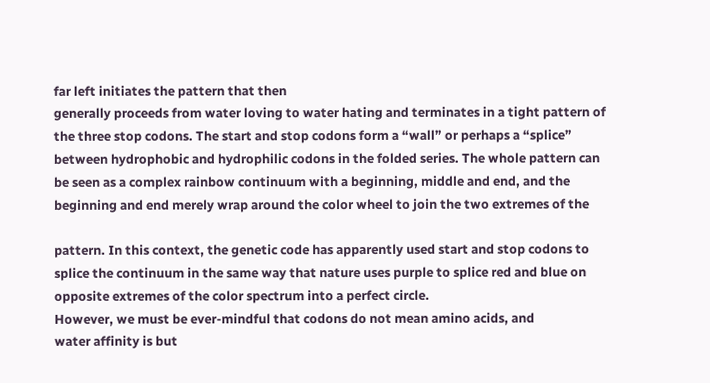far left initiates the pattern that then
generally proceeds from water loving to water hating and terminates in a tight pattern of
the three stop codons. The start and stop codons form a “wall” or perhaps a “splice”
between hydrophobic and hydrophilic codons in the folded series. The whole pattern can
be seen as a complex rainbow continuum with a beginning, middle and end, and the
beginning and end merely wrap around the color wheel to join the two extremes of the

pattern. In this context, the genetic code has apparently used start and stop codons to
splice the continuum in the same way that nature uses purple to splice red and blue on
opposite extremes of the color spectrum into a perfect circle.
However, we must be ever-mindful that codons do not mean amino acids, and
water affinity is but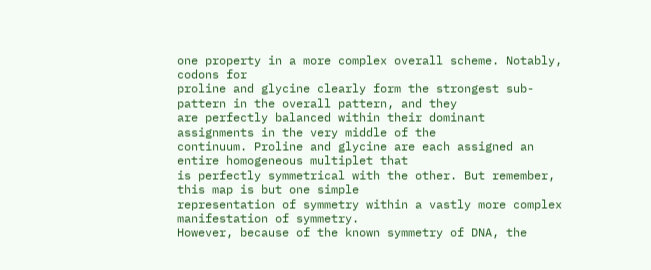one property in a more complex overall scheme. Notably, codons for
proline and glycine clearly form the strongest sub-pattern in the overall pattern, and they
are perfectly balanced within their dominant assignments in the very middle of the
continuum. Proline and glycine are each assigned an entire homogeneous multiplet that
is perfectly symmetrical with the other. But remember, this map is but one simple
representation of symmetry within a vastly more complex manifestation of symmetry.
However, because of the known symmetry of DNA, the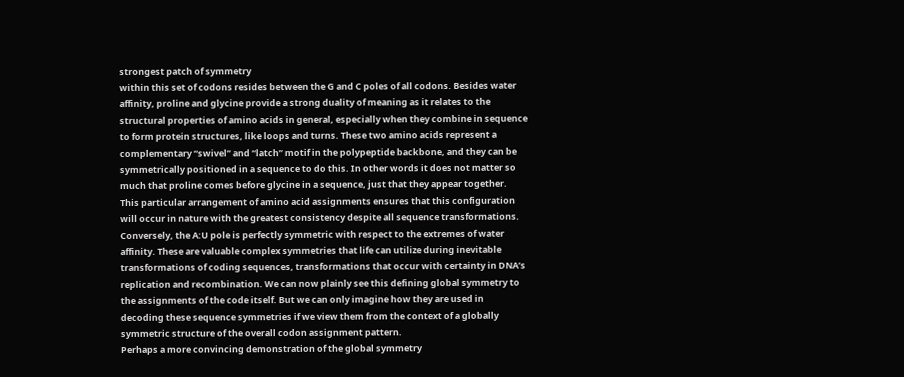strongest patch of symmetry
within this set of codons resides between the G and C poles of all codons. Besides water
affinity, proline and glycine provide a strong duality of meaning as it relates to the
structural properties of amino acids in general, especially when they combine in sequence
to form protein structures, like loops and turns. These two amino acids represent a
complementary “swivel” and “latch” motif in the polypeptide backbone, and they can be
symmetrically positioned in a sequence to do this. In other words it does not matter so
much that proline comes before glycine in a sequence, just that they appear together.
This particular arrangement of amino acid assignments ensures that this configuration
will occur in nature with the greatest consistency despite all sequence transformations.
Conversely, the A:U pole is perfectly symmetric with respect to the extremes of water
affinity. These are valuable complex symmetries that life can utilize during inevitable
transformations of coding sequences, transformations that occur with certainty in DNA’s
replication and recombination. We can now plainly see this defining global symmetry to
the assignments of the code itself. But we can only imagine how they are used in
decoding these sequence symmetries if we view them from the context of a globally
symmetric structure of the overall codon assignment pattern.
Perhaps a more convincing demonstration of the global symmetry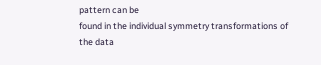pattern can be
found in the individual symmetry transformations of the data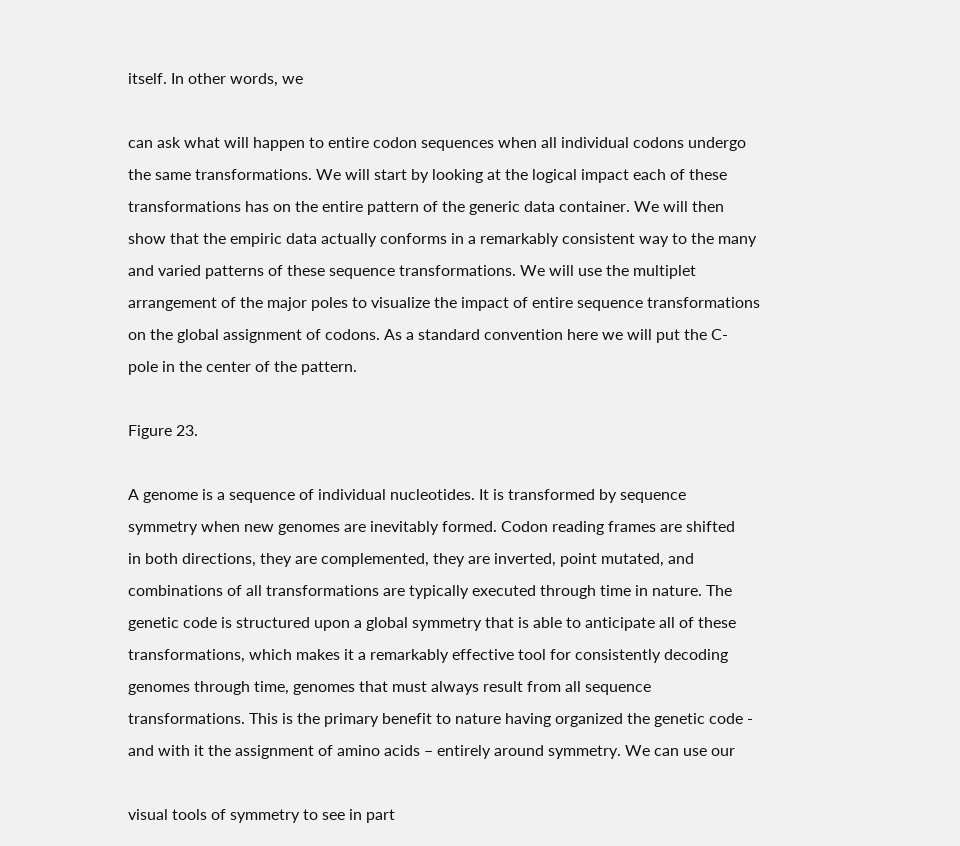itself. In other words, we

can ask what will happen to entire codon sequences when all individual codons undergo
the same transformations. We will start by looking at the logical impact each of these
transformations has on the entire pattern of the generic data container. We will then
show that the empiric data actually conforms in a remarkably consistent way to the many
and varied patterns of these sequence transformations. We will use the multiplet
arrangement of the major poles to visualize the impact of entire sequence transformations
on the global assignment of codons. As a standard convention here we will put the C-
pole in the center of the pattern.

Figure 23.

A genome is a sequence of individual nucleotides. It is transformed by sequence
symmetry when new genomes are inevitably formed. Codon reading frames are shifted
in both directions, they are complemented, they are inverted, point mutated, and
combinations of all transformations are typically executed through time in nature. The
genetic code is structured upon a global symmetry that is able to anticipate all of these
transformations, which makes it a remarkably effective tool for consistently decoding
genomes through time, genomes that must always result from all sequence
transformations. This is the primary benefit to nature having organized the genetic code -
and with it the assignment of amino acids – entirely around symmetry. We can use our

visual tools of symmetry to see in part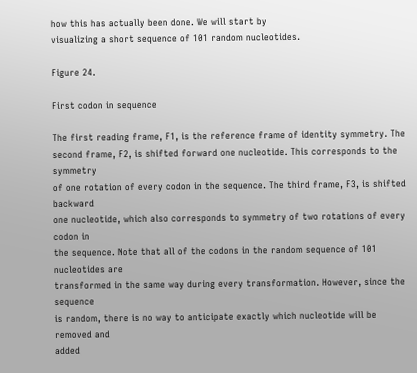how this has actually been done. We will start by
visualizing a short sequence of 101 random nucleotides.

Figure 24.

First codon in sequence

The first reading frame, F1, is the reference frame of identity symmetry. The
second frame, F2, is shifted forward one nucleotide. This corresponds to the symmetry
of one rotation of every codon in the sequence. The third frame, F3, is shifted backward
one nucleotide, which also corresponds to symmetry of two rotations of every codon in
the sequence. Note that all of the codons in the random sequence of 101 nucleotides are
transformed in the same way during every transformation. However, since the sequence
is random, there is no way to anticipate exactly which nucleotide will be removed and
added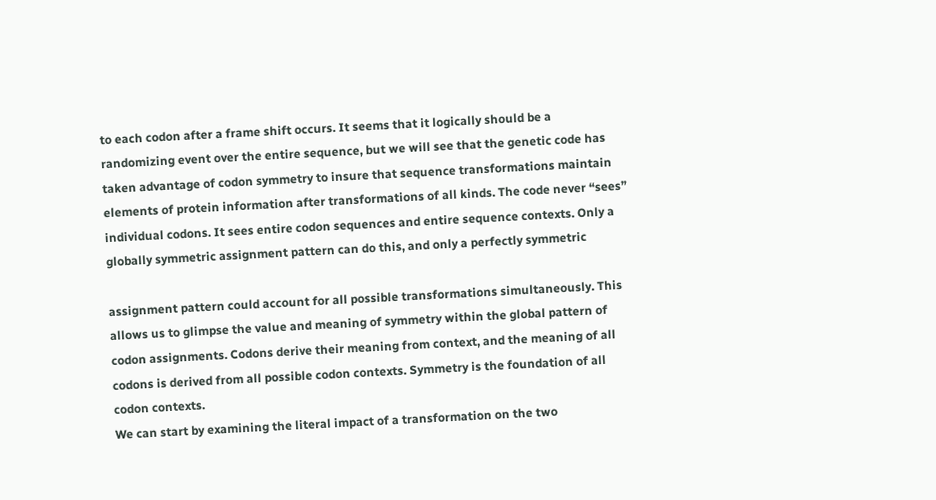to each codon after a frame shift occurs. It seems that it logically should be a
randomizing event over the entire sequence, but we will see that the genetic code has
taken advantage of codon symmetry to insure that sequence transformations maintain
elements of protein information after transformations of all kinds. The code never “sees”
individual codons. It sees entire codon sequences and entire sequence contexts. Only a
globally symmetric assignment pattern can do this, and only a perfectly symmetric

assignment pattern could account for all possible transformations simultaneously. This
allows us to glimpse the value and meaning of symmetry within the global pattern of
codon assignments. Codons derive their meaning from context, and the meaning of all
codons is derived from all possible codon contexts. Symmetry is the foundation of all
codon contexts.
We can start by examining the literal impact of a transformation on the two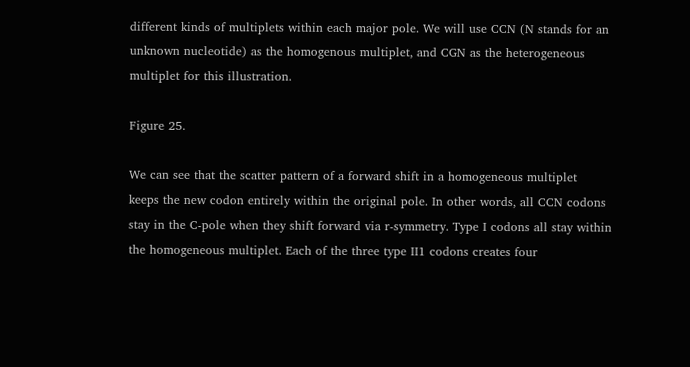different kinds of multiplets within each major pole. We will use CCN (N stands for an
unknown nucleotide) as the homogenous multiplet, and CGN as the heterogeneous
multiplet for this illustration.

Figure 25.

We can see that the scatter pattern of a forward shift in a homogeneous multiplet
keeps the new codon entirely within the original pole. In other words, all CCN codons
stay in the C-pole when they shift forward via r-symmetry. Type I codons all stay within
the homogeneous multiplet. Each of the three type II1 codons creates four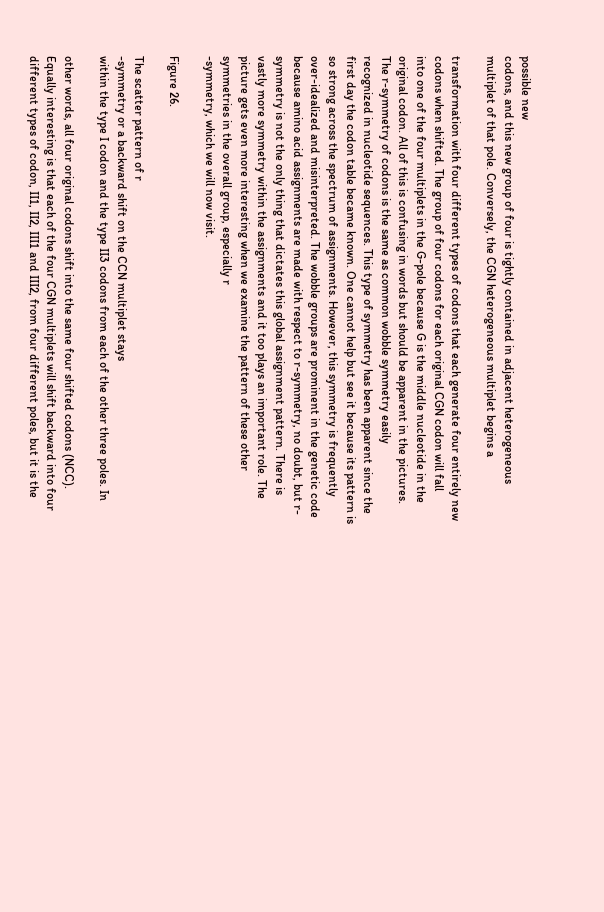possible new
codons, and this new group of four is tightly contained in adjacent heterogeneous
multiplet of that pole. Conversely, the CGN heterogeneous multiplet begins a

transformation with four different types of codons that each generate four entirely new
codons when shifted. The group of four codons for each original CGN codon will fall
into one of the four multiplets in the G-pole because G is the middle nucleotide in the
original codon. All of this is confusing in words but should be apparent in the pictures.
The r-symmetry of codons is the same as common wobble symmetry easily
recognized in nucleotide sequences. This type of symmetry has been apparent since the
first day the codon table became known. One cannot help but see it because its pattern is
so strong across the spectrum of assignments. However, this symmetry is frequently
over-idealized and misinterpreted. The wobble groups are prominent in the genetic code
because amino acid assignments are made with respect to r-symmetry, no doubt, but r-
symmetry is not the only thing that dictates this global assignment pattern. There is
vastly more symmetry within the assignments and it too plays an important role. The
picture gets even more interesting when we examine the pattern of these other
symmetries in the overall group, especially r
-symmetry, which we will now visit.

Figure 26.

The scatter pattern of r
-symmetry or a backward shift on the CCN multiplet stays
within the type I codon and the type II3 codons from each of the other three poles. In

other words, all four original codons shift into the same four shifted codons (NCC).
Equally interesting is that each of the four CGN multiplets will shift backward into four
different types of codon, II1, II2, III1 and III2, from four different poles, but it is the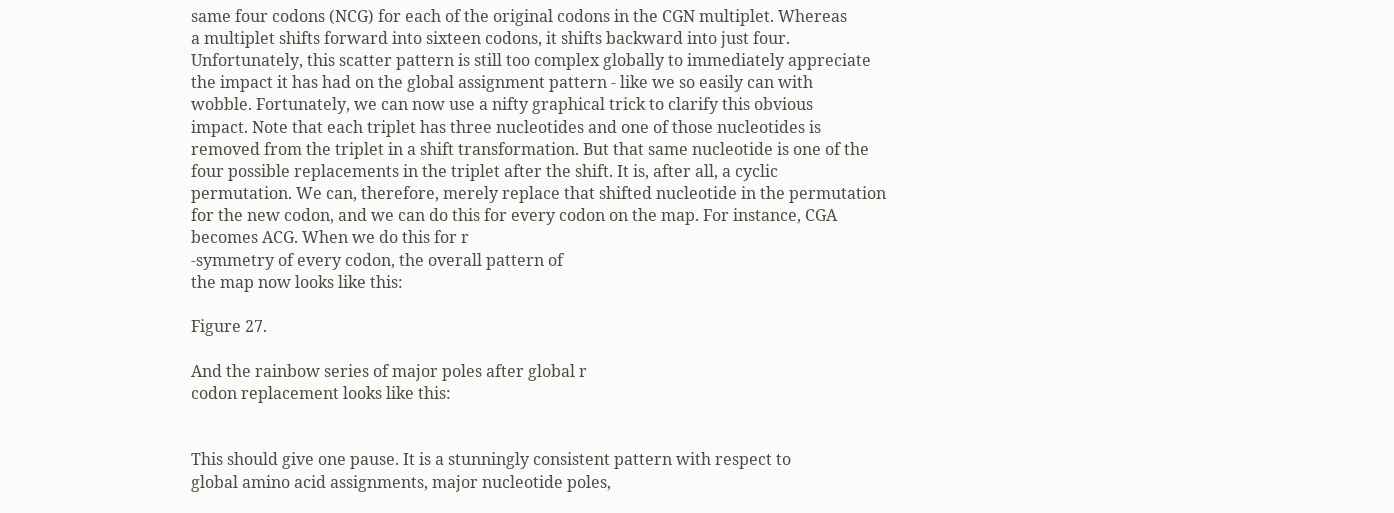same four codons (NCG) for each of the original codons in the CGN multiplet. Whereas
a multiplet shifts forward into sixteen codons, it shifts backward into just four.
Unfortunately, this scatter pattern is still too complex globally to immediately appreciate
the impact it has had on the global assignment pattern - like we so easily can with
wobble. Fortunately, we can now use a nifty graphical trick to clarify this obvious
impact. Note that each triplet has three nucleotides and one of those nucleotides is
removed from the triplet in a shift transformation. But that same nucleotide is one of the
four possible replacements in the triplet after the shift. It is, after all, a cyclic
permutation. We can, therefore, merely replace that shifted nucleotide in the permutation
for the new codon, and we can do this for every codon on the map. For instance, CGA
becomes ACG. When we do this for r
-symmetry of every codon, the overall pattern of
the map now looks like this:

Figure 27.

And the rainbow series of major poles after global r
codon replacement looks like this:


This should give one pause. It is a stunningly consistent pattern with respect to
global amino acid assignments, major nucleotide poles,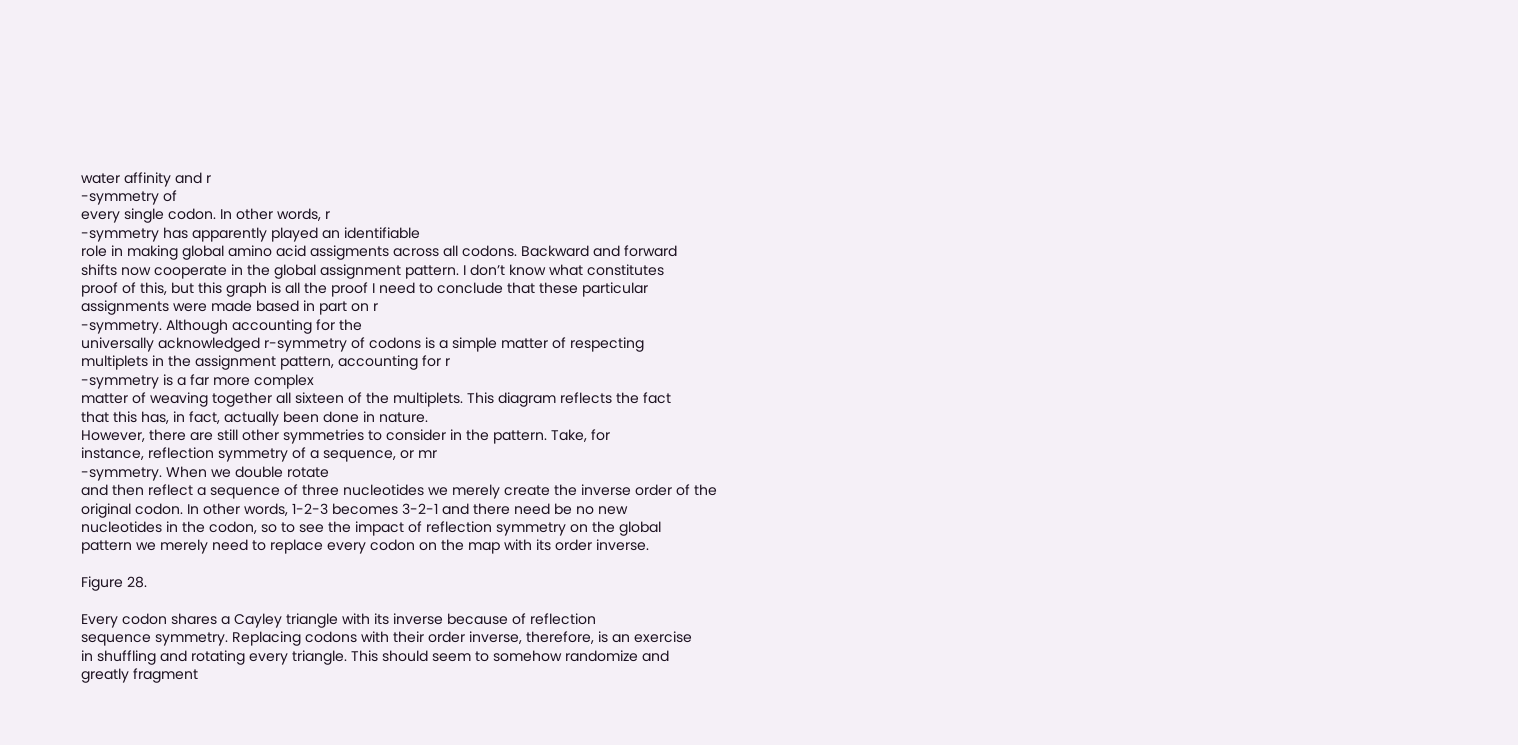water affinity and r
-symmetry of
every single codon. In other words, r
-symmetry has apparently played an identifiable
role in making global amino acid assigments across all codons. Backward and forward
shifts now cooperate in the global assignment pattern. I don’t know what constitutes
proof of this, but this graph is all the proof I need to conclude that these particular
assignments were made based in part on r
-symmetry. Although accounting for the
universally acknowledged r-symmetry of codons is a simple matter of respecting
multiplets in the assignment pattern, accounting for r
-symmetry is a far more complex
matter of weaving together all sixteen of the multiplets. This diagram reflects the fact
that this has, in fact, actually been done in nature.
However, there are still other symmetries to consider in the pattern. Take, for
instance, reflection symmetry of a sequence, or mr
-symmetry. When we double rotate
and then reflect a sequence of three nucleotides we merely create the inverse order of the
original codon. In other words, 1-2-3 becomes 3-2-1 and there need be no new
nucleotides in the codon, so to see the impact of reflection symmetry on the global
pattern we merely need to replace every codon on the map with its order inverse.

Figure 28.

Every codon shares a Cayley triangle with its inverse because of reflection
sequence symmetry. Replacing codons with their order inverse, therefore, is an exercise
in shuffling and rotating every triangle. This should seem to somehow randomize and
greatly fragment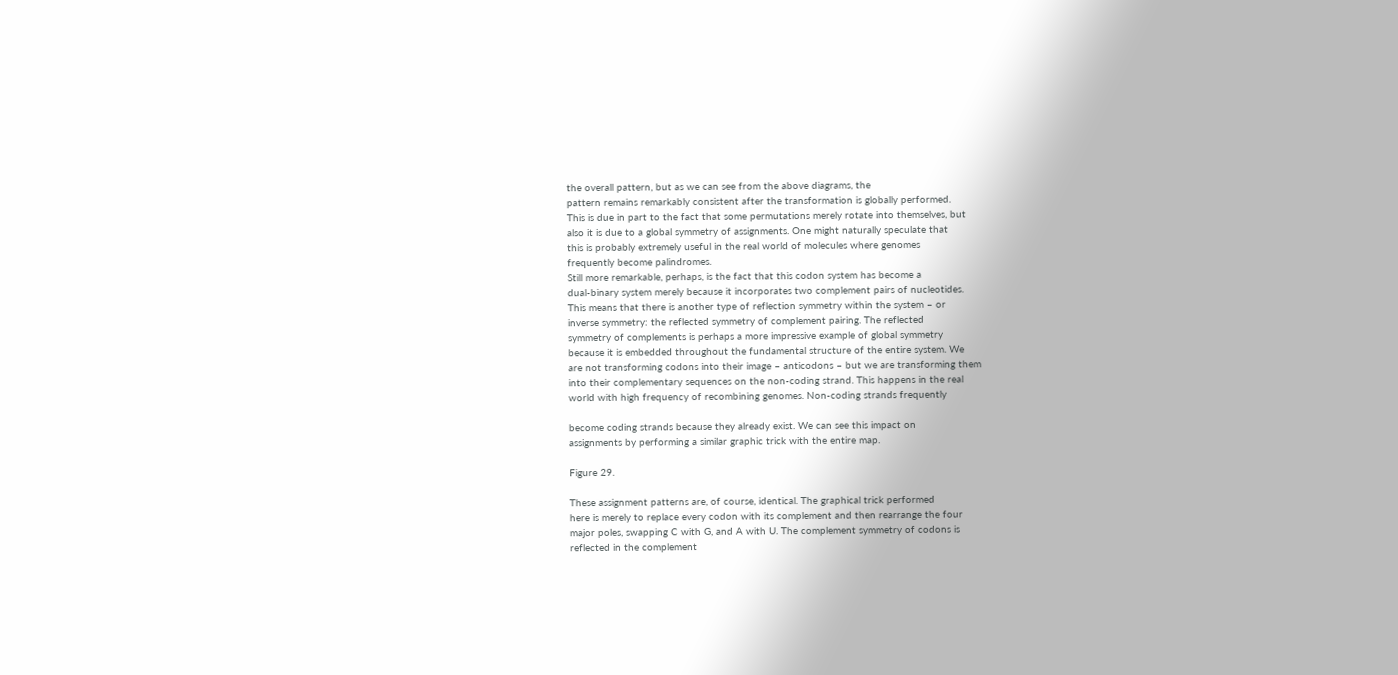the overall pattern, but as we can see from the above diagrams, the
pattern remains remarkably consistent after the transformation is globally performed.
This is due in part to the fact that some permutations merely rotate into themselves, but
also it is due to a global symmetry of assignments. One might naturally speculate that
this is probably extremely useful in the real world of molecules where genomes
frequently become palindromes.
Still more remarkable, perhaps, is the fact that this codon system has become a
dual-binary system merely because it incorporates two complement pairs of nucleotides.
This means that there is another type of reflection symmetry within the system – or
inverse symmetry: the reflected symmetry of complement pairing. The reflected
symmetry of complements is perhaps a more impressive example of global symmetry
because it is embedded throughout the fundamental structure of the entire system. We
are not transforming codons into their image – anticodons – but we are transforming them
into their complementary sequences on the non-coding strand. This happens in the real
world with high frequency of recombining genomes. Non-coding strands frequently

become coding strands because they already exist. We can see this impact on
assignments by performing a similar graphic trick with the entire map.

Figure 29.

These assignment patterns are, of course, identical. The graphical trick performed
here is merely to replace every codon with its complement and then rearrange the four
major poles, swapping C with G, and A with U. The complement symmetry of codons is
reflected in the complement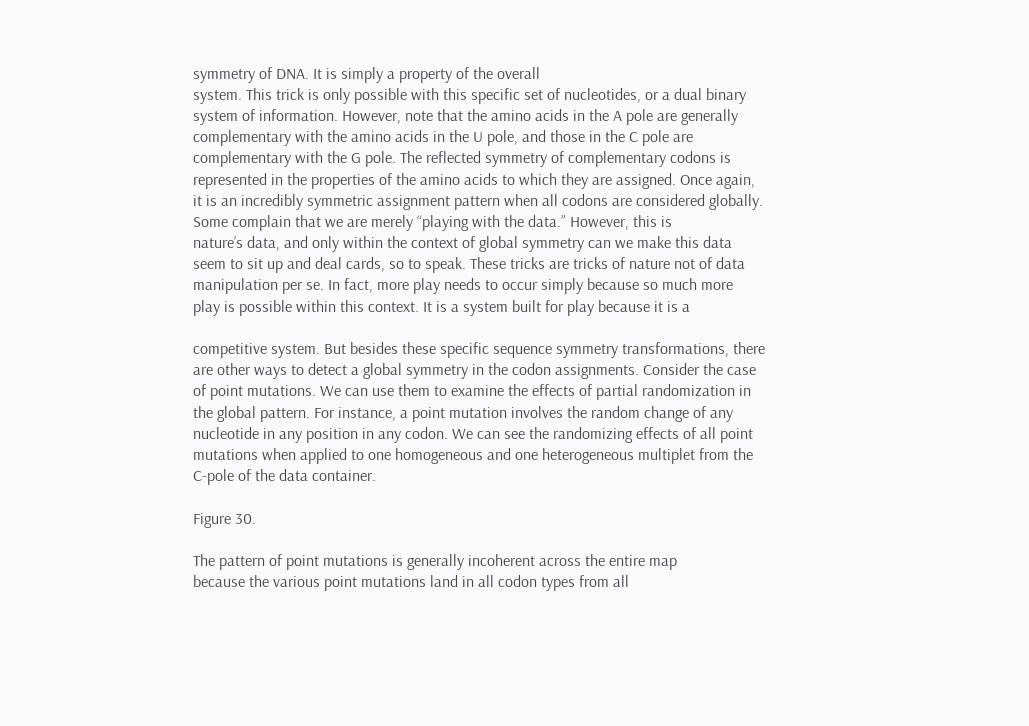symmetry of DNA. It is simply a property of the overall
system. This trick is only possible with this specific set of nucleotides, or a dual binary
system of information. However, note that the amino acids in the A pole are generally
complementary with the amino acids in the U pole, and those in the C pole are
complementary with the G pole. The reflected symmetry of complementary codons is
represented in the properties of the amino acids to which they are assigned. Once again,
it is an incredibly symmetric assignment pattern when all codons are considered globally.
Some complain that we are merely “playing with the data.” However, this is
nature’s data, and only within the context of global symmetry can we make this data
seem to sit up and deal cards, so to speak. These tricks are tricks of nature not of data
manipulation per se. In fact, more play needs to occur simply because so much more
play is possible within this context. It is a system built for play because it is a

competitive system. But besides these specific sequence symmetry transformations, there
are other ways to detect a global symmetry in the codon assignments. Consider the case
of point mutations. We can use them to examine the effects of partial randomization in
the global pattern. For instance, a point mutation involves the random change of any
nucleotide in any position in any codon. We can see the randomizing effects of all point
mutations when applied to one homogeneous and one heterogeneous multiplet from the
C-pole of the data container.

Figure 30.

The pattern of point mutations is generally incoherent across the entire map
because the various point mutations land in all codon types from all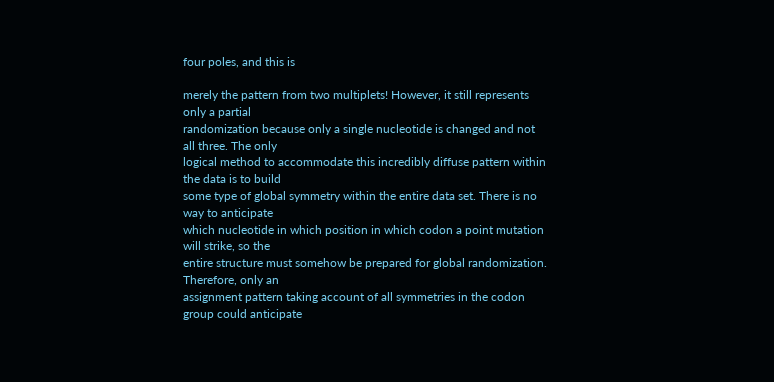four poles, and this is

merely the pattern from two multiplets! However, it still represents only a partial
randomization because only a single nucleotide is changed and not all three. The only
logical method to accommodate this incredibly diffuse pattern within the data is to build
some type of global symmetry within the entire data set. There is no way to anticipate
which nucleotide in which position in which codon a point mutation will strike, so the
entire structure must somehow be prepared for global randomization. Therefore, only an
assignment pattern taking account of all symmetries in the codon group could anticipate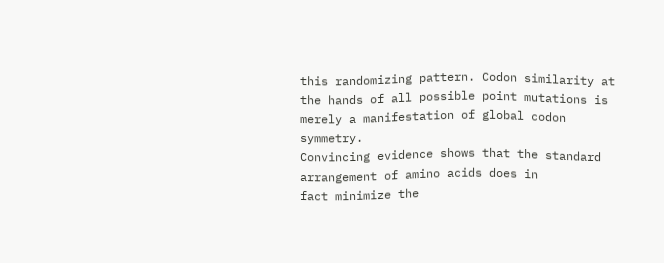this randomizing pattern. Codon similarity at the hands of all possible point mutations is
merely a manifestation of global codon symmetry.
Convincing evidence shows that the standard arrangement of amino acids does in
fact minimize the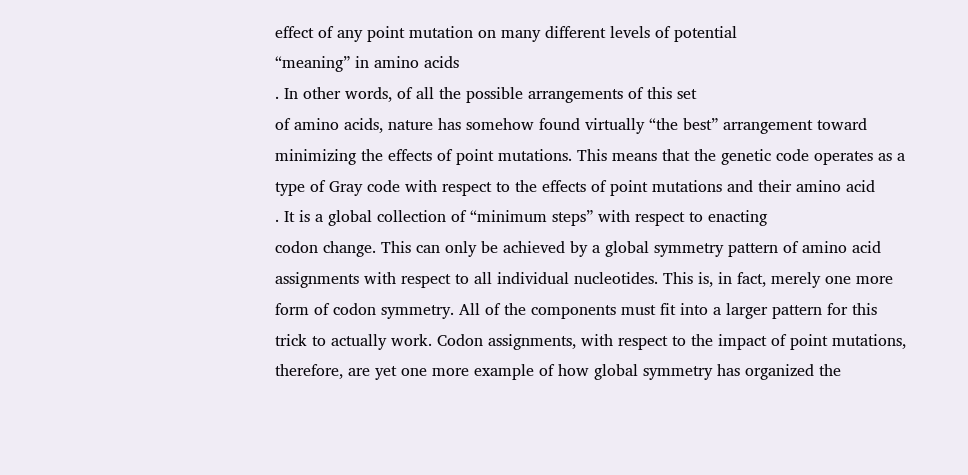effect of any point mutation on many different levels of potential
“meaning” in amino acids
. In other words, of all the possible arrangements of this set
of amino acids, nature has somehow found virtually “the best” arrangement toward
minimizing the effects of point mutations. This means that the genetic code operates as a
type of Gray code with respect to the effects of point mutations and their amino acid
. It is a global collection of “minimum steps” with respect to enacting
codon change. This can only be achieved by a global symmetry pattern of amino acid
assignments with respect to all individual nucleotides. This is, in fact, merely one more
form of codon symmetry. All of the components must fit into a larger pattern for this
trick to actually work. Codon assignments, with respect to the impact of point mutations,
therefore, are yet one more example of how global symmetry has organized the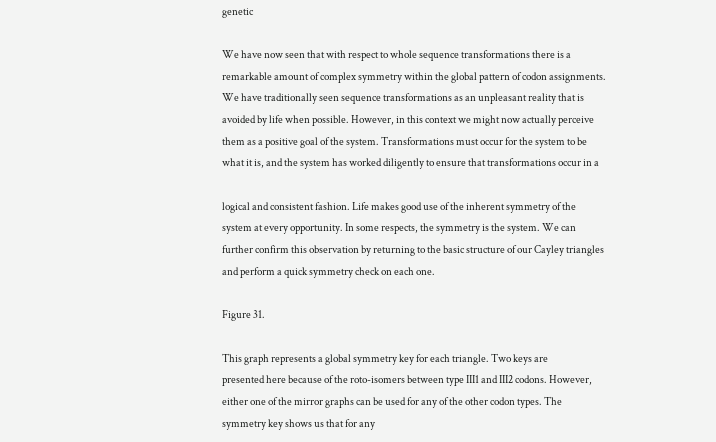genetic

We have now seen that with respect to whole sequence transformations there is a
remarkable amount of complex symmetry within the global pattern of codon assignments.
We have traditionally seen sequence transformations as an unpleasant reality that is
avoided by life when possible. However, in this context we might now actually perceive
them as a positive goal of the system. Transformations must occur for the system to be
what it is, and the system has worked diligently to ensure that transformations occur in a

logical and consistent fashion. Life makes good use of the inherent symmetry of the
system at every opportunity. In some respects, the symmetry is the system. We can
further confirm this observation by returning to the basic structure of our Cayley triangles
and perform a quick symmetry check on each one.

Figure 31.

This graph represents a global symmetry key for each triangle. Two keys are
presented here because of the roto-isomers between type III1 and III2 codons. However,
either one of the mirror graphs can be used for any of the other codon types. The
symmetry key shows us that for any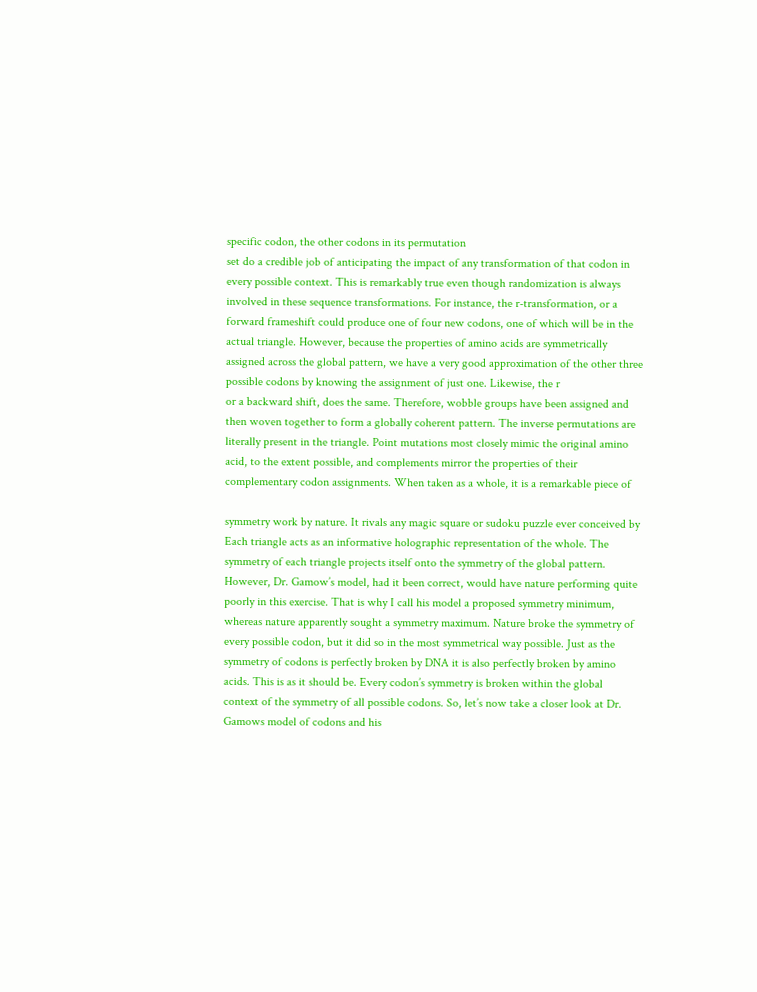specific codon, the other codons in its permutation
set do a credible job of anticipating the impact of any transformation of that codon in
every possible context. This is remarkably true even though randomization is always
involved in these sequence transformations. For instance, the r-transformation, or a
forward frameshift could produce one of four new codons, one of which will be in the
actual triangle. However, because the properties of amino acids are symmetrically
assigned across the global pattern, we have a very good approximation of the other three
possible codons by knowing the assignment of just one. Likewise, the r
or a backward shift, does the same. Therefore, wobble groups have been assigned and
then woven together to form a globally coherent pattern. The inverse permutations are
literally present in the triangle. Point mutations most closely mimic the original amino
acid, to the extent possible, and complements mirror the properties of their
complementary codon assignments. When taken as a whole, it is a remarkable piece of

symmetry work by nature. It rivals any magic square or sudoku puzzle ever conceived by
Each triangle acts as an informative holographic representation of the whole. The
symmetry of each triangle projects itself onto the symmetry of the global pattern.
However, Dr. Gamow’s model, had it been correct, would have nature performing quite
poorly in this exercise. That is why I call his model a proposed symmetry minimum,
whereas nature apparently sought a symmetry maximum. Nature broke the symmetry of
every possible codon, but it did so in the most symmetrical way possible. Just as the
symmetry of codons is perfectly broken by DNA it is also perfectly broken by amino
acids. This is as it should be. Every codon’s symmetry is broken within the global
context of the symmetry of all possible codons. So, let’s now take a closer look at Dr.
Gamows model of codons and his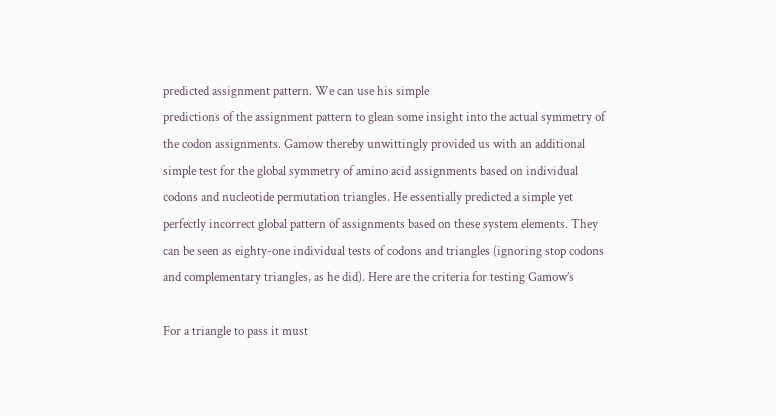predicted assignment pattern. We can use his simple
predictions of the assignment pattern to glean some insight into the actual symmetry of
the codon assignments. Gamow thereby unwittingly provided us with an additional
simple test for the global symmetry of amino acid assignments based on individual
codons and nucleotide permutation triangles. He essentially predicted a simple yet
perfectly incorrect global pattern of assignments based on these system elements. They
can be seen as eighty-one individual tests of codons and triangles (ignoring stop codons
and complementary triangles, as he did). Here are the criteria for testing Gamow’s

For a triangle to pass it must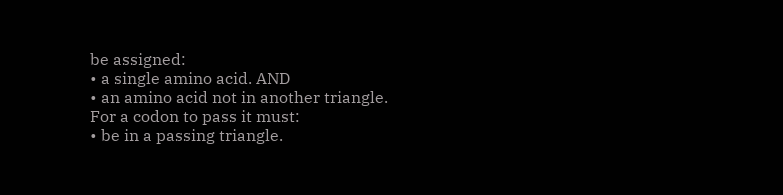be assigned:
• a single amino acid. AND
• an amino acid not in another triangle.
For a codon to pass it must:
• be in a passing triangle.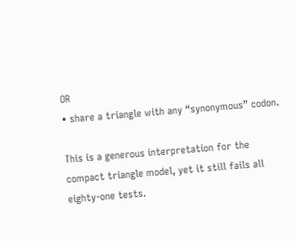OR
• share a triangle with any “synonymous” codon.

This is a generous interpretation for the compact triangle model, yet it still fails all
eighty-one tests.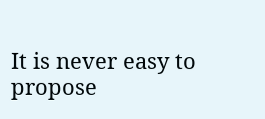It is never easy to propose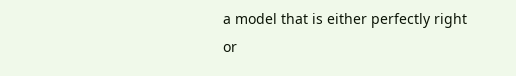a model that is either perfectly right or